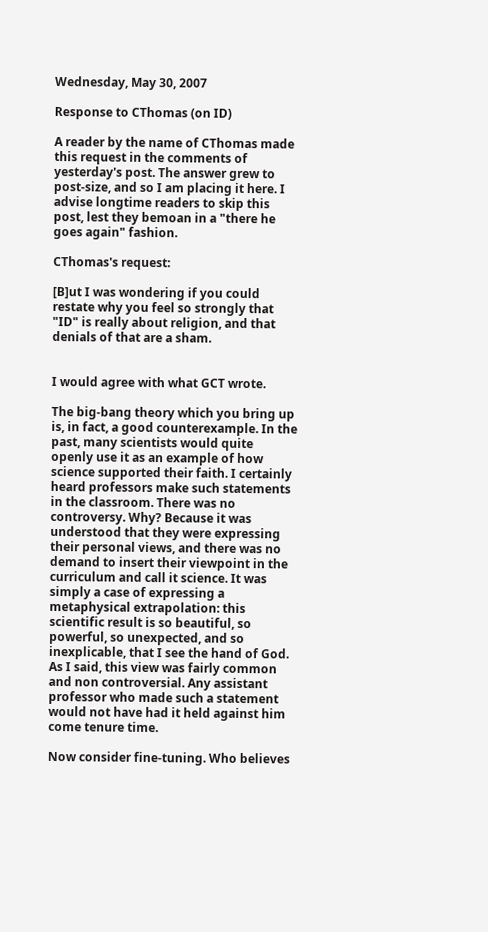Wednesday, May 30, 2007

Response to CThomas (on ID)

A reader by the name of CThomas made this request in the comments of yesterday's post. The answer grew to post-size, and so I am placing it here. I advise longtime readers to skip this post, lest they bemoan in a "there he goes again" fashion.

CThomas's request:

[B]ut I was wondering if you could restate why you feel so strongly that "ID" is really about religion, and that denials of that are a sham.


I would agree with what GCT wrote.

The big-bang theory which you bring up is, in fact, a good counterexample. In the past, many scientists would quite openly use it as an example of how science supported their faith. I certainly heard professors make such statements in the classroom. There was no controversy. Why? Because it was understood that they were expressing their personal views, and there was no demand to insert their viewpoint in the curriculum and call it science. It was simply a case of expressing a metaphysical extrapolation: this scientific result is so beautiful, so powerful, so unexpected, and so inexplicable, that I see the hand of God. As I said, this view was fairly common and non controversial. Any assistant professor who made such a statement would not have had it held against him come tenure time.

Now consider fine-tuning. Who believes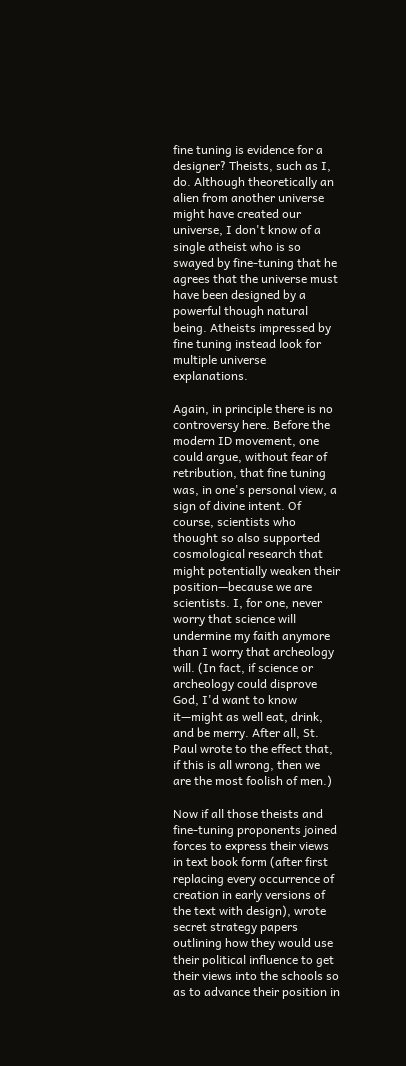fine tuning is evidence for a designer? Theists, such as I, do. Although theoretically an alien from another universe might have created our universe, I don't know of a single atheist who is so swayed by fine-tuning that he agrees that the universe must have been designed by a powerful though natural being. Atheists impressed by fine tuning instead look for multiple universe explanations.

Again, in principle there is no controversy here. Before the modern ID movement, one could argue, without fear of retribution, that fine tuning was, in one's personal view, a sign of divine intent. Of course, scientists who thought so also supported cosmological research that might potentially weaken their position—because we are scientists. I, for one, never worry that science will undermine my faith anymore than I worry that archeology will. (In fact, if science or archeology could disprove God, I'd want to know it—might as well eat, drink, and be merry. After all, St. Paul wrote to the effect that, if this is all wrong, then we are the most foolish of men.)

Now if all those theists and fine-tuning proponents joined forces to express their views in text book form (after first replacing every occurrence of creation in early versions of the text with design), wrote secret strategy papers outlining how they would use their political influence to get their views into the schools so as to advance their position in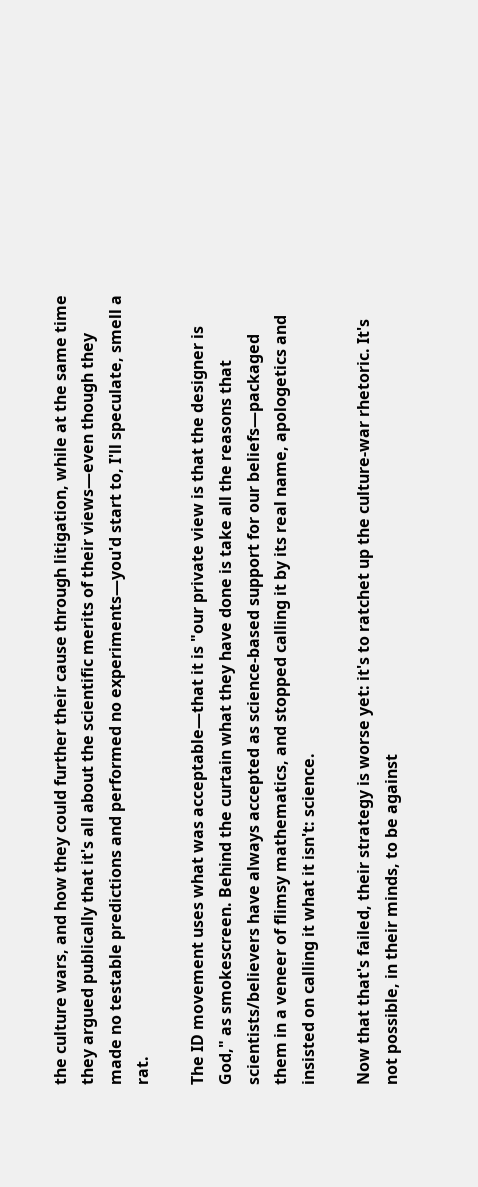the culture wars, and how they could further their cause through litigation, while at the same time they argued publically that it's all about the scientific merits of their views—even though they made no testable predictions and performed no experiments—you'd start to, I'll speculate, smell a rat.

The ID movement uses what was acceptable—that it is "our private view is that the designer is God," as smokescreen. Behind the curtain what they have done is take all the reasons that scientists/believers have always accepted as science-based support for our beliefs—packaged them in a veneer of flimsy mathematics, and stopped calling it by its real name, apologetics and insisted on calling it what it isn't: science.

Now that that's failed, their strategy is worse yet: it's to ratchet up the culture-war rhetoric. It's not possible, in their minds, to be against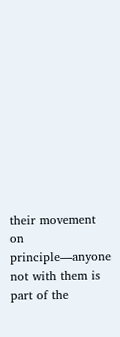their movement on principle—anyone not with them is part of the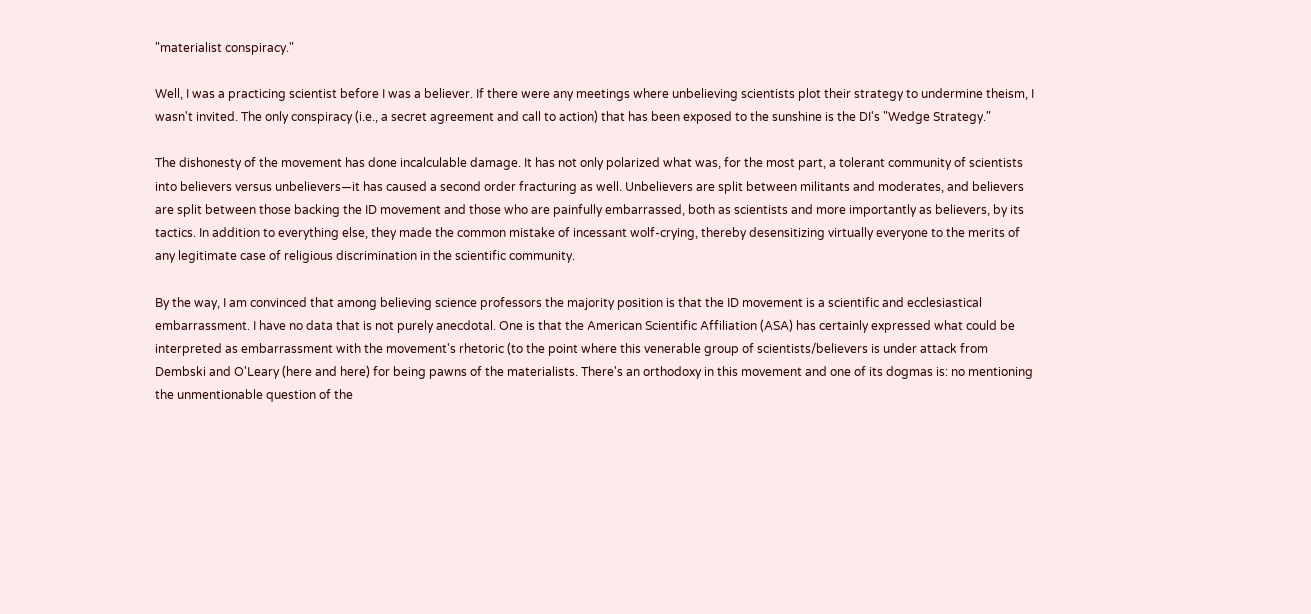"materialist conspiracy."

Well, I was a practicing scientist before I was a believer. If there were any meetings where unbelieving scientists plot their strategy to undermine theism, I wasn't invited. The only conspiracy (i.e., a secret agreement and call to action) that has been exposed to the sunshine is the DI's "Wedge Strategy."

The dishonesty of the movement has done incalculable damage. It has not only polarized what was, for the most part, a tolerant community of scientists into believers versus unbelievers—it has caused a second order fracturing as well. Unbelievers are split between militants and moderates, and believers are split between those backing the ID movement and those who are painfully embarrassed, both as scientists and more importantly as believers, by its tactics. In addition to everything else, they made the common mistake of incessant wolf-crying, thereby desensitizing virtually everyone to the merits of any legitimate case of religious discrimination in the scientific community.

By the way, I am convinced that among believing science professors the majority position is that the ID movement is a scientific and ecclesiastical embarrassment. I have no data that is not purely anecdotal. One is that the American Scientific Affiliation (ASA) has certainly expressed what could be interpreted as embarrassment with the movement's rhetoric (to the point where this venerable group of scientists/believers is under attack from Dembski and O'Leary (here and here) for being pawns of the materialists. There's an orthodoxy in this movement and one of its dogmas is: no mentioning the unmentionable question of the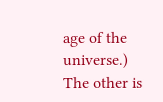age of the universe.) The other is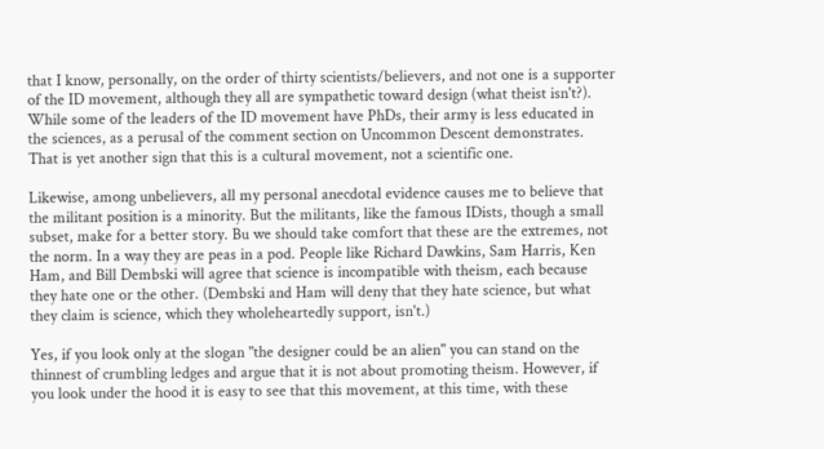that I know, personally, on the order of thirty scientists/believers, and not one is a supporter of the ID movement, although they all are sympathetic toward design (what theist isn't?). While some of the leaders of the ID movement have PhDs, their army is less educated in the sciences, as a perusal of the comment section on Uncommon Descent demonstrates. That is yet another sign that this is a cultural movement, not a scientific one.

Likewise, among unbelievers, all my personal anecdotal evidence causes me to believe that the militant position is a minority. But the militants, like the famous IDists, though a small subset, make for a better story. Bu we should take comfort that these are the extremes, not the norm. In a way they are peas in a pod. People like Richard Dawkins, Sam Harris, Ken Ham, and Bill Dembski will agree that science is incompatible with theism, each because they hate one or the other. (Dembski and Ham will deny that they hate science, but what they claim is science, which they wholeheartedly support, isn't.)

Yes, if you look only at the slogan "the designer could be an alien" you can stand on the thinnest of crumbling ledges and argue that it is not about promoting theism. However, if you look under the hood it is easy to see that this movement, at this time, with these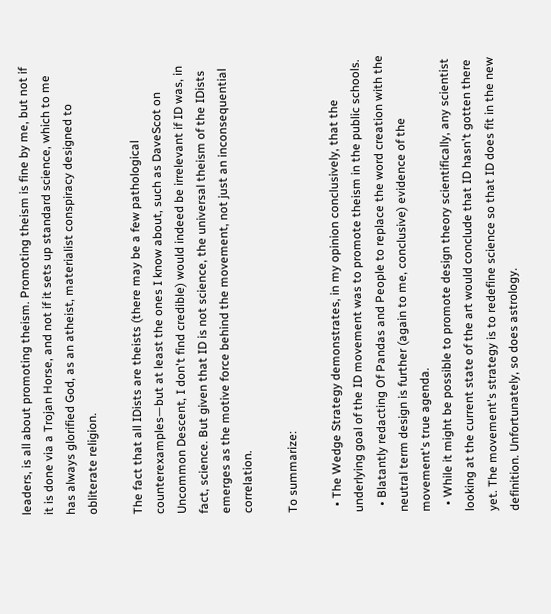leaders, is all about promoting theism. Promoting theism is fine by me, but not if it is done via a Trojan Horse, and not if it sets up standard science, which to me has always glorified God, as an atheist, materialist conspiracy designed to obliterate religion.

The fact that all IDists are theists (there may be a few pathological counterexamples—but at least the ones I know about, such as DaveScot on Uncommon Descent, I don't find credible) would indeed be irrelevant if ID was, in fact, science. But given that ID is not science, the universal theism of the IDists emerges as the motive force behind the movement, not just an inconsequential correlation.

To summarize:

  • The Wedge Strategy demonstrates, in my opinion conclusively, that the underlying goal of the ID movement was to promote theism in the public schools.
  • Blatantly redacting Of Pandas and People to replace the word creation with the neutral term design is further (again to me, conclusive) evidence of the movement's true agenda.
  • While it might be possible to promote design theory scientifically, any scientist looking at the current state of the art would conclude that ID hasn't gotten there yet. The movement's strategy is to redefine science so that ID does fit in the new definition. Unfortunately, so does astrology.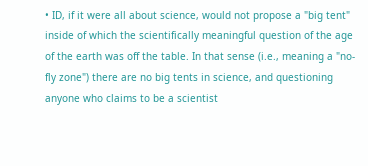• ID, if it were all about science, would not propose a "big tent" inside of which the scientifically meaningful question of the age of the earth was off the table. In that sense (i.e., meaning a "no-fly zone") there are no big tents in science, and questioning anyone who claims to be a scientist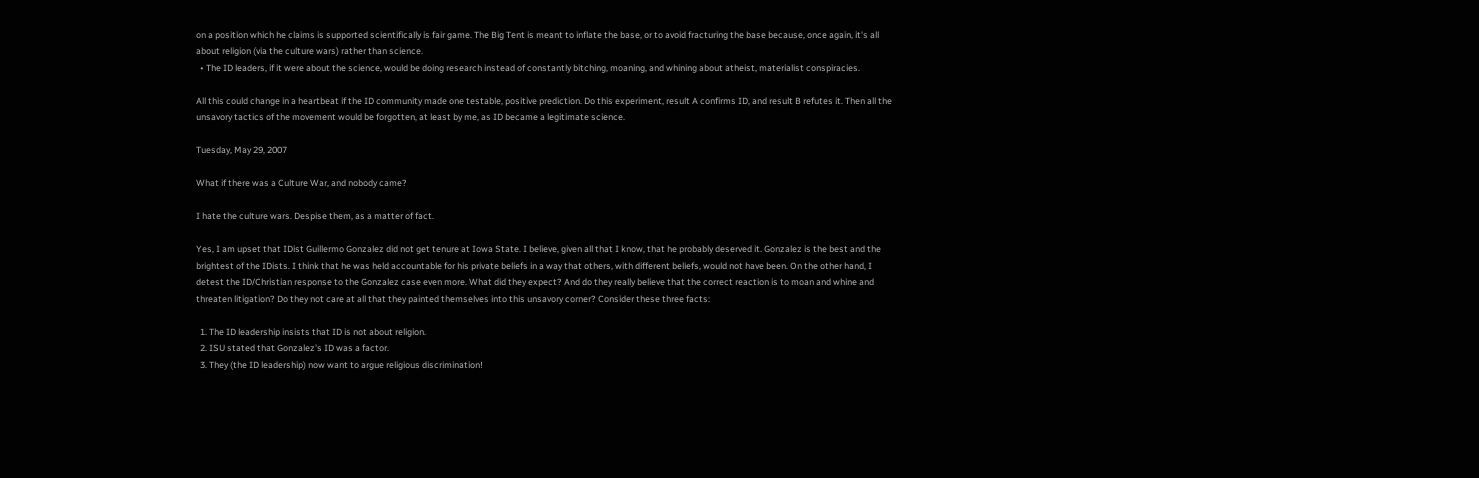on a position which he claims is supported scientifically is fair game. The Big Tent is meant to inflate the base, or to avoid fracturing the base because, once again, it's all about religion (via the culture wars) rather than science.
  • The ID leaders, if it were about the science, would be doing research instead of constantly bitching, moaning, and whining about atheist, materialist conspiracies.

All this could change in a heartbeat if the ID community made one testable, positive prediction. Do this experiment, result A confirms ID, and result B refutes it. Then all the unsavory tactics of the movement would be forgotten, at least by me, as ID became a legitimate science.

Tuesday, May 29, 2007

What if there was a Culture War, and nobody came?

I hate the culture wars. Despise them, as a matter of fact.

Yes, I am upset that IDist Guillermo Gonzalez did not get tenure at Iowa State. I believe, given all that I know, that he probably deserved it. Gonzalez is the best and the brightest of the IDists. I think that he was held accountable for his private beliefs in a way that others, with different beliefs, would not have been. On the other hand, I detest the ID/Christian response to the Gonzalez case even more. What did they expect? And do they really believe that the correct reaction is to moan and whine and threaten litigation? Do they not care at all that they painted themselves into this unsavory corner? Consider these three facts:

  1. The ID leadership insists that ID is not about religion.
  2. ISU stated that Gonzalez's ID was a factor.
  3. They (the ID leadership) now want to argue religious discrimination!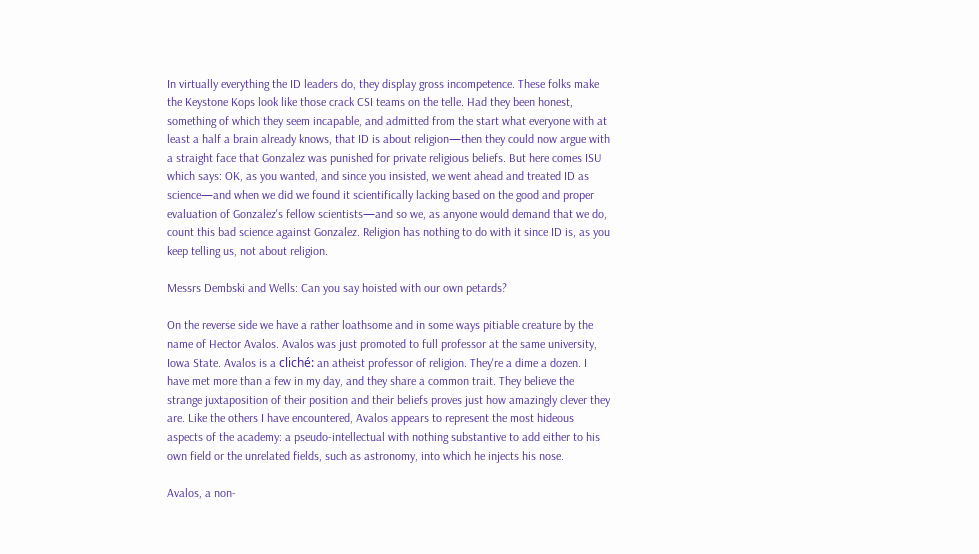In virtually everything the ID leaders do, they display gross incompetence. These folks make the Keystone Kops look like those crack CSI teams on the telle. Had they been honest, something of which they seem incapable, and admitted from the start what everyone with at least a half a brain already knows, that ID is about religion—then they could now argue with a straight face that Gonzalez was punished for private religious beliefs. But here comes ISU which says: OK, as you wanted, and since you insisted, we went ahead and treated ID as science—and when we did we found it scientifically lacking based on the good and proper evaluation of Gonzalez's fellow scientists—and so we, as anyone would demand that we do, count this bad science against Gonzalez. Religion has nothing to do with it since ID is, as you keep telling us, not about religion.

Messrs Dembski and Wells: Can you say hoisted with our own petards?

On the reverse side we have a rather loathsome and in some ways pitiable creature by the name of Hector Avalos. Avalos was just promoted to full professor at the same university, Iowa State. Avalos is a cliché: an atheist professor of religion. They're a dime a dozen. I have met more than a few in my day, and they share a common trait. They believe the strange juxtaposition of their position and their beliefs proves just how amazingly clever they are. Like the others I have encountered, Avalos appears to represent the most hideous aspects of the academy: a pseudo-intellectual with nothing substantive to add either to his own field or the unrelated fields, such as astronomy, into which he injects his nose.

Avalos, a non-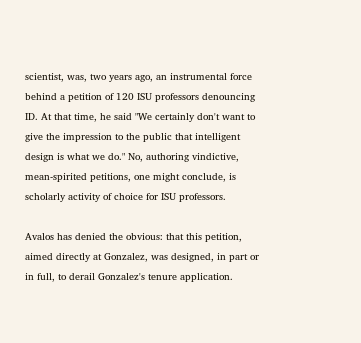scientist, was, two years ago, an instrumental force behind a petition of 120 ISU professors denouncing ID. At that time, he said "We certainly don't want to give the impression to the public that intelligent design is what we do." No, authoring vindictive, mean-spirited petitions, one might conclude, is scholarly activity of choice for ISU professors.

Avalos has denied the obvious: that this petition, aimed directly at Gonzalez, was designed, in part or in full, to derail Gonzalez's tenure application.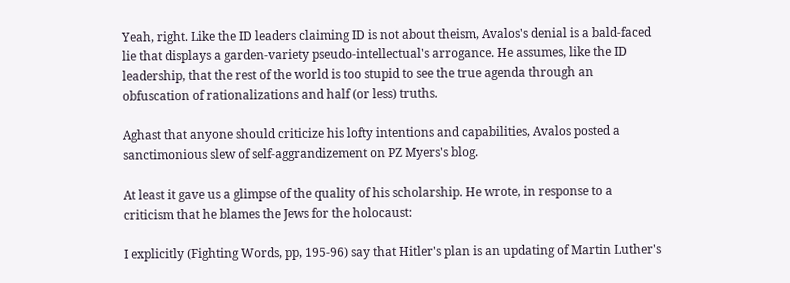Yeah, right. Like the ID leaders claiming ID is not about theism, Avalos's denial is a bald-faced lie that displays a garden-variety pseudo-intellectual's arrogance. He assumes, like the ID leadership, that the rest of the world is too stupid to see the true agenda through an obfuscation of rationalizations and half (or less) truths.

Aghast that anyone should criticize his lofty intentions and capabilities, Avalos posted a sanctimonious slew of self-aggrandizement on PZ Myers's blog.

At least it gave us a glimpse of the quality of his scholarship. He wrote, in response to a criticism that he blames the Jews for the holocaust:

I explicitly (Fighting Words, pp, 195-96) say that Hitler's plan is an updating of Martin Luther's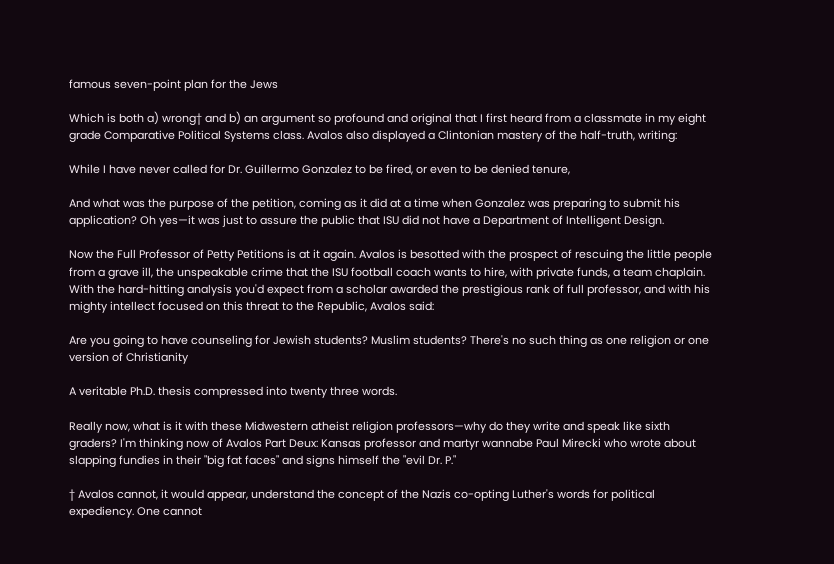famous seven-point plan for the Jews

Which is both a) wrong† and b) an argument so profound and original that I first heard from a classmate in my eight grade Comparative Political Systems class. Avalos also displayed a Clintonian mastery of the half-truth, writing:

While I have never called for Dr. Guillermo Gonzalez to be fired, or even to be denied tenure,

And what was the purpose of the petition, coming as it did at a time when Gonzalez was preparing to submit his application? Oh yes—it was just to assure the public that ISU did not have a Department of Intelligent Design.

Now the Full Professor of Petty Petitions is at it again. Avalos is besotted with the prospect of rescuing the little people from a grave ill, the unspeakable crime that the ISU football coach wants to hire, with private funds, a team chaplain. With the hard-hitting analysis you'd expect from a scholar awarded the prestigious rank of full professor, and with his mighty intellect focused on this threat to the Republic, Avalos said:

Are you going to have counseling for Jewish students? Muslim students? There's no such thing as one religion or one version of Christianity

A veritable Ph.D. thesis compressed into twenty three words.

Really now, what is it with these Midwestern atheist religion professors—why do they write and speak like sixth graders? I'm thinking now of Avalos Part Deux: Kansas professor and martyr wannabe Paul Mirecki who wrote about slapping fundies in their "big fat faces" and signs himself the "evil Dr. P."

† Avalos cannot, it would appear, understand the concept of the Nazis co-opting Luther's words for political expediency. One cannot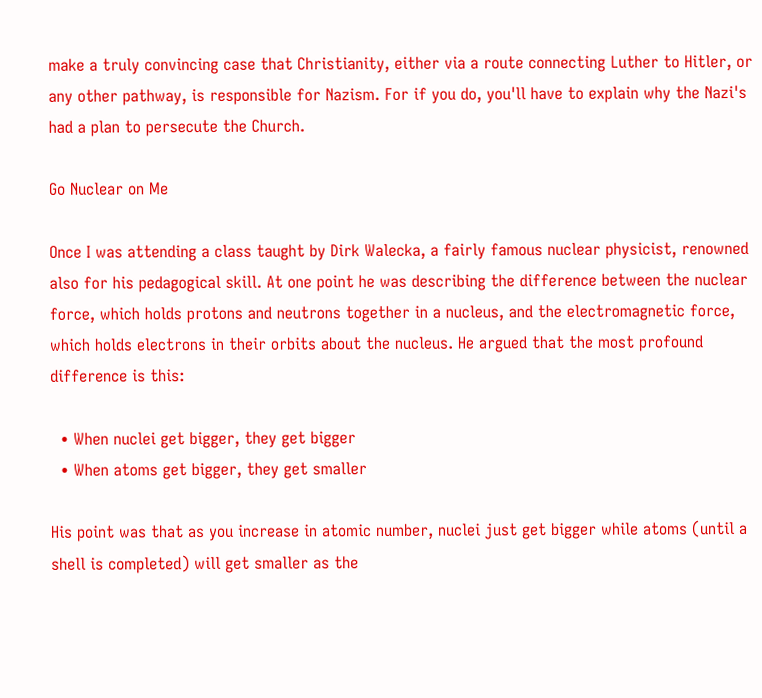make a truly convincing case that Christianity, either via a route connecting Luther to Hitler, or any other pathway, is responsible for Nazism. For if you do, you'll have to explain why the Nazi's had a plan to persecute the Church.

Go Nuclear on Me

Once I was attending a class taught by Dirk Walecka, a fairly famous nuclear physicist, renowned also for his pedagogical skill. At one point he was describing the difference between the nuclear force, which holds protons and neutrons together in a nucleus, and the electromagnetic force, which holds electrons in their orbits about the nucleus. He argued that the most profound difference is this:

  • When nuclei get bigger, they get bigger
  • When atoms get bigger, they get smaller

His point was that as you increase in atomic number, nuclei just get bigger while atoms (until a shell is completed) will get smaller as the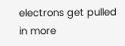electrons get pulled in more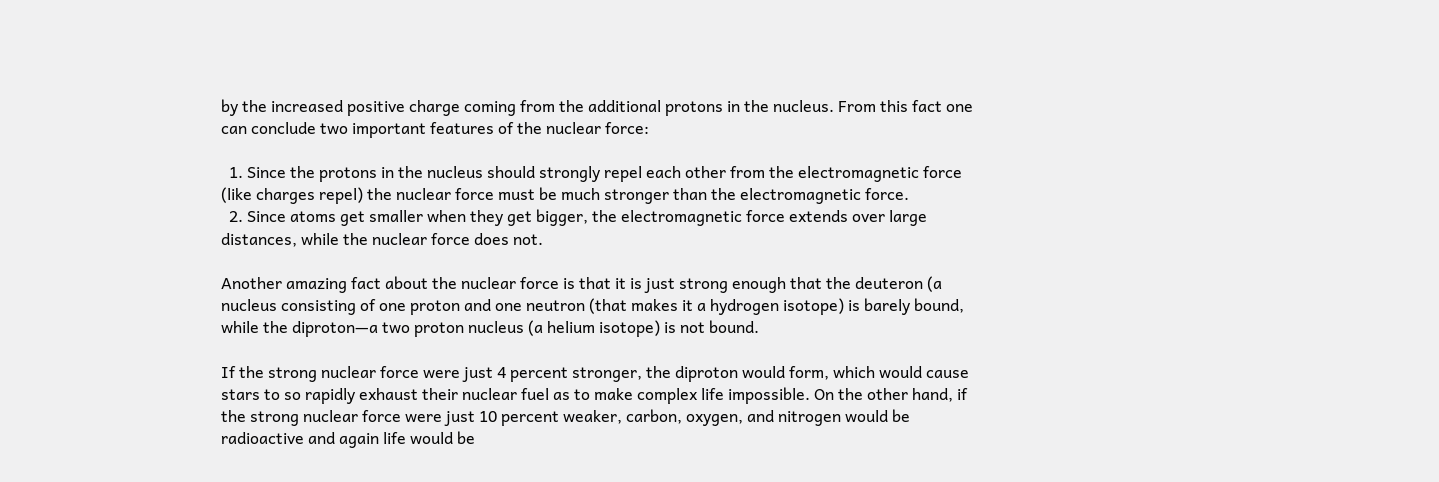by the increased positive charge coming from the additional protons in the nucleus. From this fact one can conclude two important features of the nuclear force:

  1. Since the protons in the nucleus should strongly repel each other from the electromagnetic force (like charges repel) the nuclear force must be much stronger than the electromagnetic force.
  2. Since atoms get smaller when they get bigger, the electromagnetic force extends over large distances, while the nuclear force does not.

Another amazing fact about the nuclear force is that it is just strong enough that the deuteron (a nucleus consisting of one proton and one neutron (that makes it a hydrogen isotope) is barely bound, while the diproton—a two proton nucleus (a helium isotope) is not bound.

If the strong nuclear force were just 4 percent stronger, the diproton would form, which would cause stars to so rapidly exhaust their nuclear fuel as to make complex life impossible. On the other hand, if the strong nuclear force were just 10 percent weaker, carbon, oxygen, and nitrogen would be radioactive and again life would be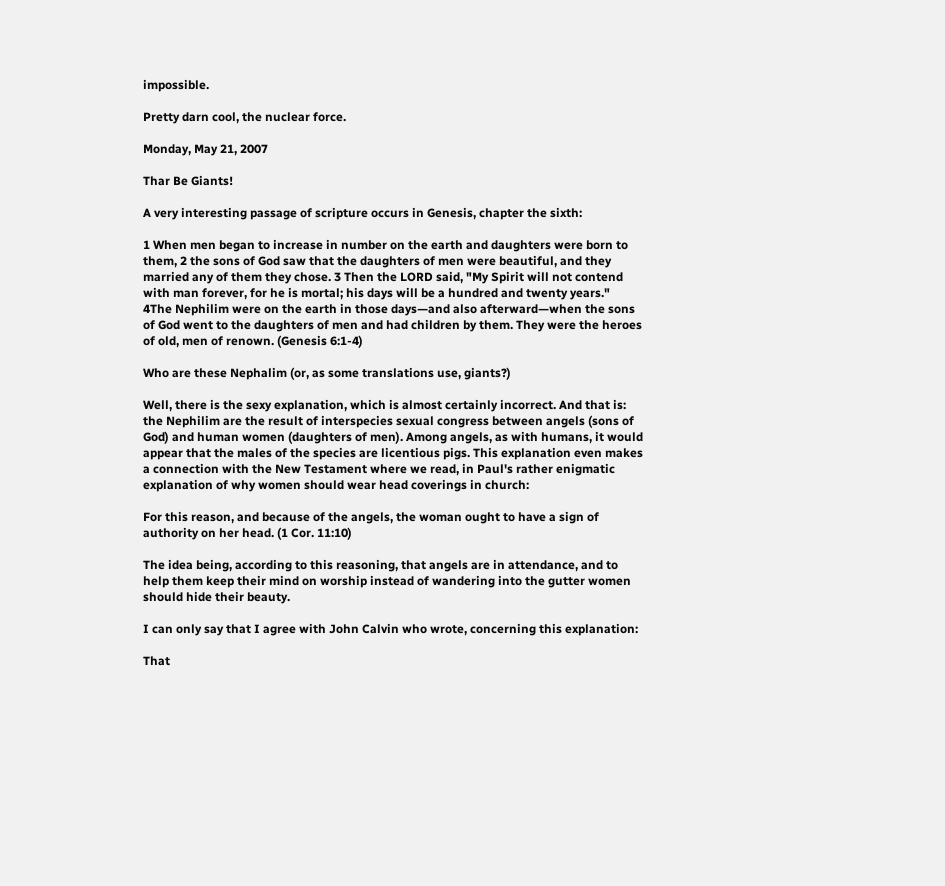impossible.

Pretty darn cool, the nuclear force.

Monday, May 21, 2007

Thar Be Giants!

A very interesting passage of scripture occurs in Genesis, chapter the sixth:

1 When men began to increase in number on the earth and daughters were born to them, 2 the sons of God saw that the daughters of men were beautiful, and they married any of them they chose. 3 Then the LORD said, "My Spirit will not contend with man forever, for he is mortal; his days will be a hundred and twenty years."  4The Nephilim were on the earth in those days—and also afterward—when the sons of God went to the daughters of men and had children by them. They were the heroes of old, men of renown. (Genesis 6:1-4)

Who are these Nephalim (or, as some translations use, giants?)

Well, there is the sexy explanation, which is almost certainly incorrect. And that is: the Nephilim are the result of interspecies sexual congress between angels (sons of God) and human women (daughters of men). Among angels, as with humans, it would appear that the males of the species are licentious pigs. This explanation even makes a connection with the New Testament where we read, in Paul's rather enigmatic explanation of why women should wear head coverings in church:

For this reason, and because of the angels, the woman ought to have a sign of authority on her head. (1 Cor. 11:10)

The idea being, according to this reasoning, that angels are in attendance, and to help them keep their mind on worship instead of wandering into the gutter women should hide their beauty.

I can only say that I agree with John Calvin who wrote, concerning this explanation:

That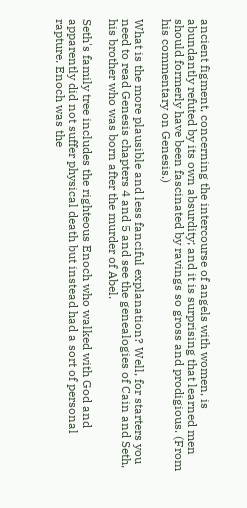ancient figment, concerning the intercourse of angels with women, is abundantly refuted by its own absurdity; and it is surprising that learned men should formerly have been fascinated by ravings so gross and prodigious. (From his commentary on Genesis.)

What is the more plausible and less fanciful explanation? Well, for starters you need to read Genesis chapters 4 and 5 and see the genealogies of Cain and Seth, his brother who was born after the murder of Abel.

Seth's family tree includes the righteous Enoch who walked with God and apparently did not suffer physical death but instead had a sort of personal rapture. Enoch was the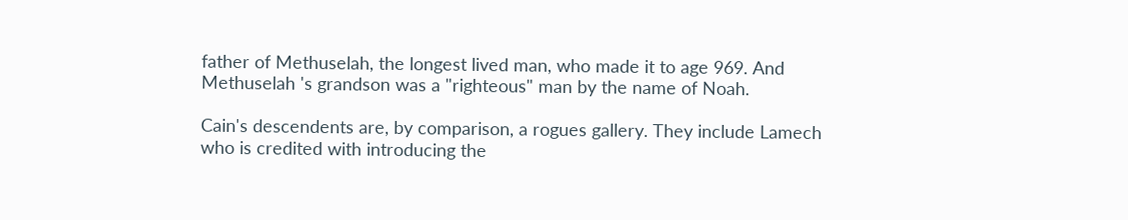father of Methuselah, the longest lived man, who made it to age 969. And Methuselah 's grandson was a "righteous" man by the name of Noah.

Cain's descendents are, by comparison, a rogues gallery. They include Lamech who is credited with introducing the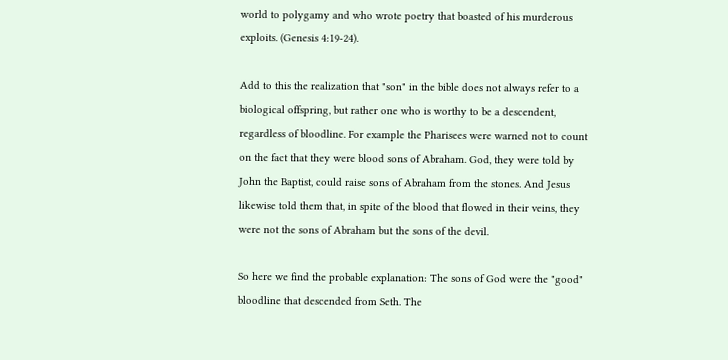world to polygamy and who wrote poetry that boasted of his murderous exploits. (Genesis 4:19-24).

Add to this the realization that "son" in the bible does not always refer to a biological offspring, but rather one who is worthy to be a descendent, regardless of bloodline. For example the Pharisees were warned not to count on the fact that they were blood sons of Abraham. God, they were told by John the Baptist, could raise sons of Abraham from the stones. And Jesus likewise told them that, in spite of the blood that flowed in their veins, they were not the sons of Abraham but the sons of the devil.

So here we find the probable explanation: The sons of God were the "good" bloodline that descended from Seth. The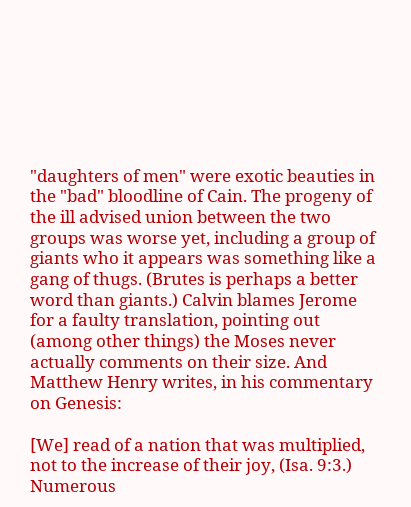"daughters of men" were exotic beauties in the "bad" bloodline of Cain. The progeny of the ill advised union between the two groups was worse yet, including a group of giants who it appears was something like a gang of thugs. (Brutes is perhaps a better word than giants.) Calvin blames Jerome for a faulty translation, pointing out (among other things) the Moses never actually comments on their size. And Matthew Henry writes, in his commentary on Genesis:

[We] read of a nation that was multiplied, not to the increase of their joy, (Isa. 9:3.) Numerous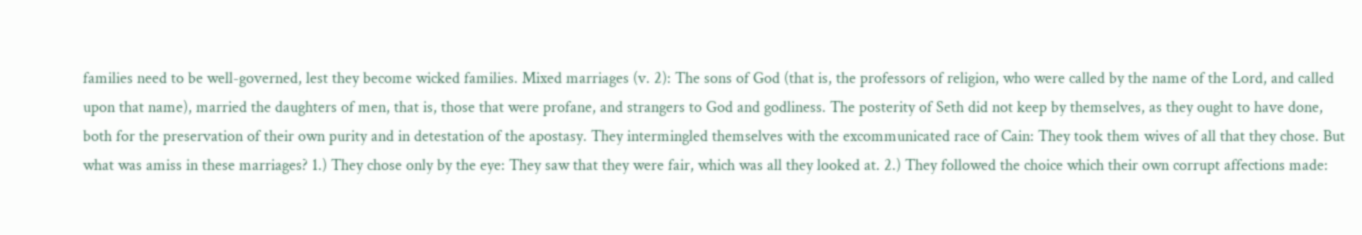families need to be well-governed, lest they become wicked families. Mixed marriages (v. 2): The sons of God (that is, the professors of religion, who were called by the name of the Lord, and called upon that name), married the daughters of men, that is, those that were profane, and strangers to God and godliness. The posterity of Seth did not keep by themselves, as they ought to have done, both for the preservation of their own purity and in detestation of the apostasy. They intermingled themselves with the excommunicated race of Cain: They took them wives of all that they chose. But what was amiss in these marriages? 1.) They chose only by the eye: They saw that they were fair, which was all they looked at. 2.) They followed the choice which their own corrupt affections made: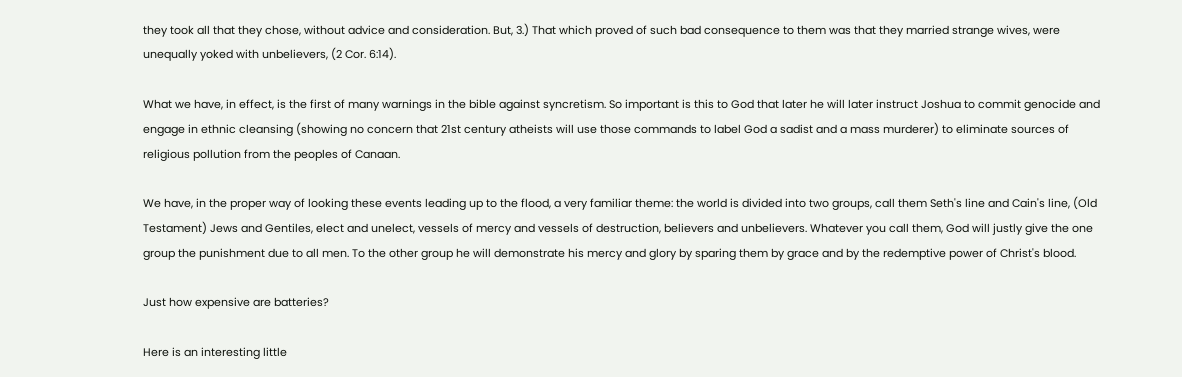they took all that they chose, without advice and consideration. But, 3.) That which proved of such bad consequence to them was that they married strange wives, were unequally yoked with unbelievers, (2 Cor. 6:14).

What we have, in effect, is the first of many warnings in the bible against syncretism. So important is this to God that later he will later instruct Joshua to commit genocide and engage in ethnic cleansing (showing no concern that 21st century atheists will use those commands to label God a sadist and a mass murderer) to eliminate sources of religious pollution from the peoples of Canaan.

We have, in the proper way of looking these events leading up to the flood, a very familiar theme: the world is divided into two groups, call them Seth's line and Cain's line, (Old Testament) Jews and Gentiles, elect and unelect, vessels of mercy and vessels of destruction, believers and unbelievers. Whatever you call them, God will justly give the one group the punishment due to all men. To the other group he will demonstrate his mercy and glory by sparing them by grace and by the redemptive power of Christ's blood.

Just how expensive are batteries?

Here is an interesting little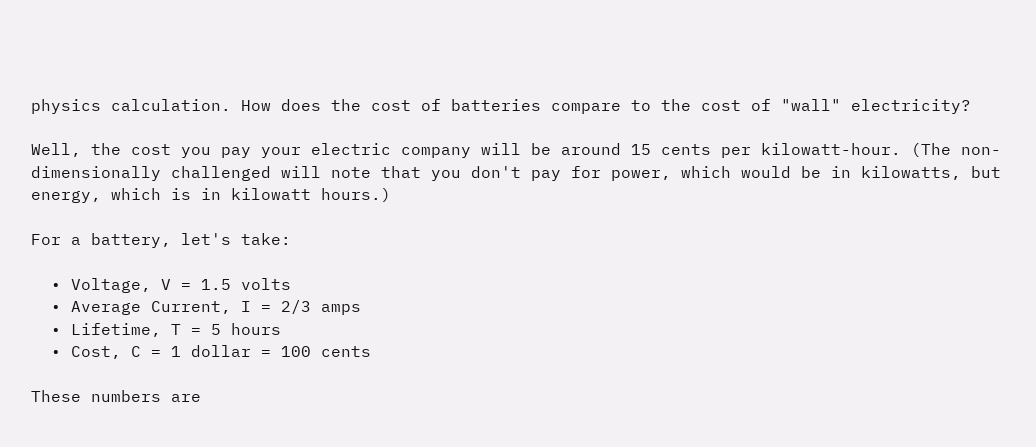physics calculation. How does the cost of batteries compare to the cost of "wall" electricity?

Well, the cost you pay your electric company will be around 15 cents per kilowatt-hour. (The non-dimensionally challenged will note that you don't pay for power, which would be in kilowatts, but energy, which is in kilowatt hours.)

For a battery, let's take:

  • Voltage, V = 1.5 volts
  • Average Current, I = 2/3 amps
  • Lifetime, T = 5 hours
  • Cost, C = 1 dollar = 100 cents

These numbers are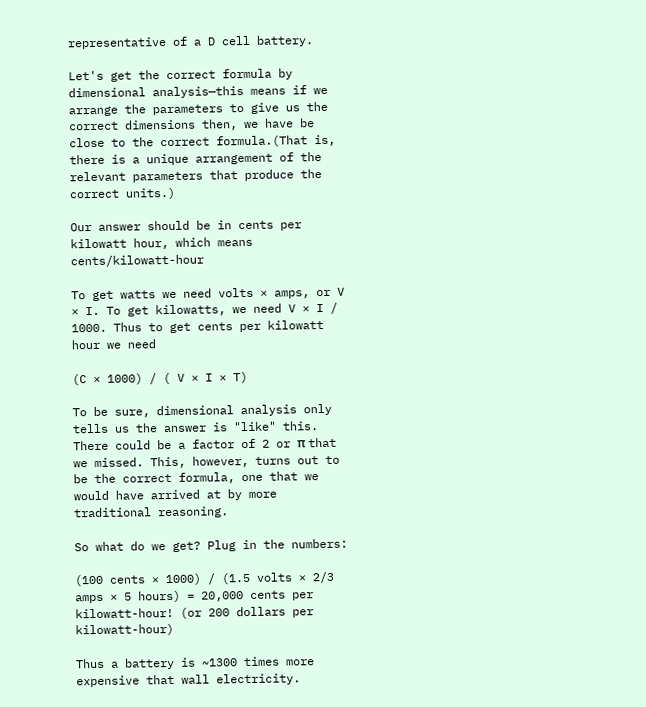representative of a D cell battery.

Let's get the correct formula by dimensional analysis—this means if we arrange the parameters to give us the correct dimensions then, we have be close to the correct formula.(That is, there is a unique arrangement of the relevant parameters that produce the correct units.)

Our answer should be in cents per kilowatt hour, which means cents/kilowatt-hour

To get watts we need volts × amps, or V × I. To get kilowatts, we need V × I / 1000. Thus to get cents per kilowatt hour we need

(C × 1000) / ( V × I × T)

To be sure, dimensional analysis only tells us the answer is "like" this. There could be a factor of 2 or π that we missed. This, however, turns out to be the correct formula, one that we would have arrived at by more traditional reasoning.

So what do we get? Plug in the numbers:

(100 cents × 1000) / (1.5 volts × 2/3 amps × 5 hours) = 20,000 cents per kilowatt-hour! (or 200 dollars per kilowatt-hour)

Thus a battery is ~1300 times more expensive that wall electricity.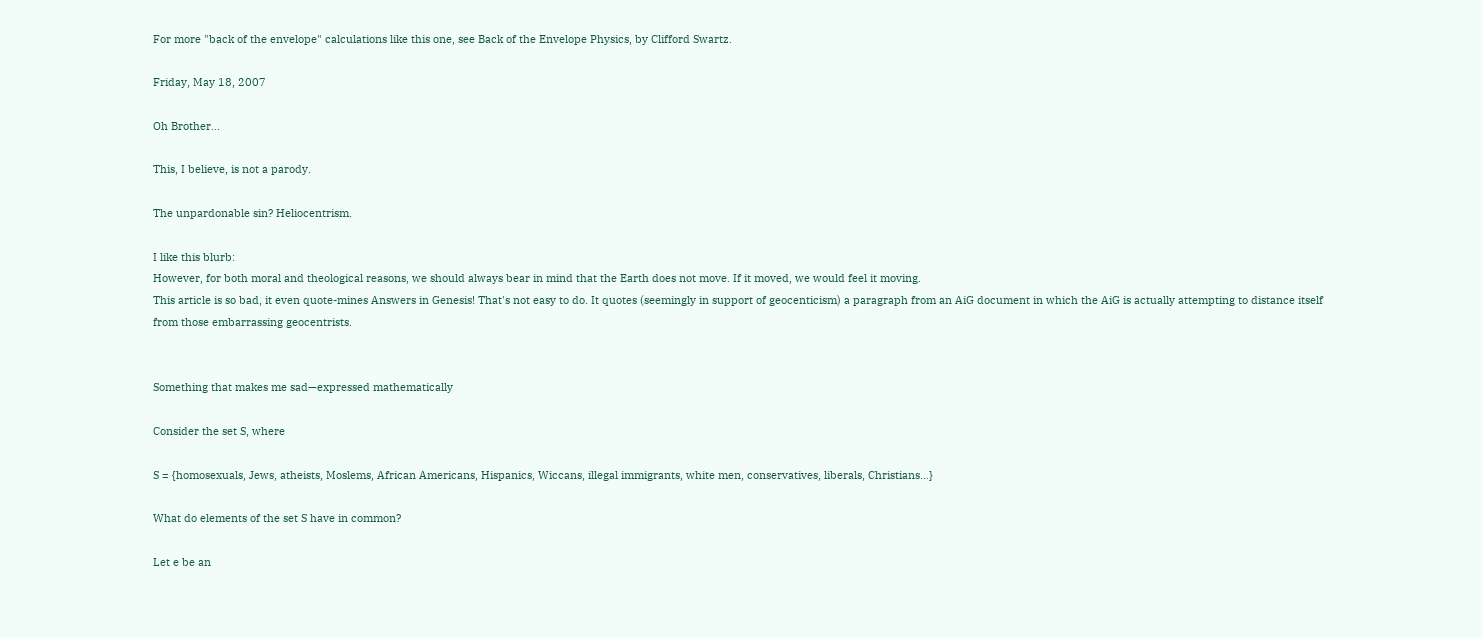For more "back of the envelope" calculations like this one, see Back of the Envelope Physics, by Clifford Swartz.

Friday, May 18, 2007

Oh Brother...

This, I believe, is not a parody.

The unpardonable sin? Heliocentrism.

I like this blurb:
However, for both moral and theological reasons, we should always bear in mind that the Earth does not move. If it moved, we would feel it moving.
This article is so bad, it even quote-mines Answers in Genesis! That's not easy to do. It quotes (seemingly in support of geocenticism) a paragraph from an AiG document in which the AiG is actually attempting to distance itself from those embarrassing geocentrists.


Something that makes me sad—expressed mathematically

Consider the set S, where

S = {homosexuals, Jews, atheists, Moslems, African Americans, Hispanics, Wiccans, illegal immigrants, white men, conservatives, liberals, Christians…}

What do elements of the set S have in common?

Let e be an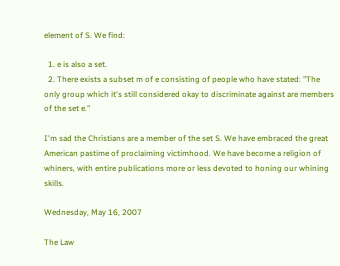element of S. We find:

  1. e is also a set.
  2. There exists a subset m of e consisting of people who have stated: "The only group which it's still considered okay to discriminate against are members of the set e."

I'm sad the Christians are a member of the set S. We have embraced the great American pastime of proclaiming victimhood. We have become a religion of whiners, with entire publications more or less devoted to honing our whining skills.

Wednesday, May 16, 2007

The Law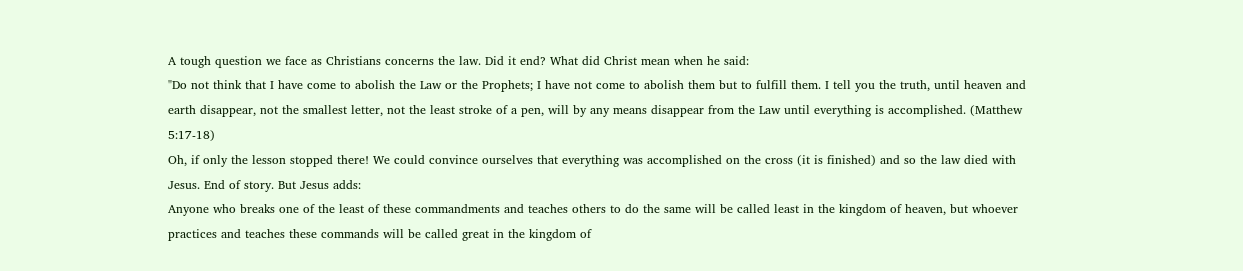A tough question we face as Christians concerns the law. Did it end? What did Christ mean when he said:
"Do not think that I have come to abolish the Law or the Prophets; I have not come to abolish them but to fulfill them. I tell you the truth, until heaven and earth disappear, not the smallest letter, not the least stroke of a pen, will by any means disappear from the Law until everything is accomplished. (Matthew 5:17-18)
Oh, if only the lesson stopped there! We could convince ourselves that everything was accomplished on the cross (it is finished) and so the law died with Jesus. End of story. But Jesus adds:
Anyone who breaks one of the least of these commandments and teaches others to do the same will be called least in the kingdom of heaven, but whoever practices and teaches these commands will be called great in the kingdom of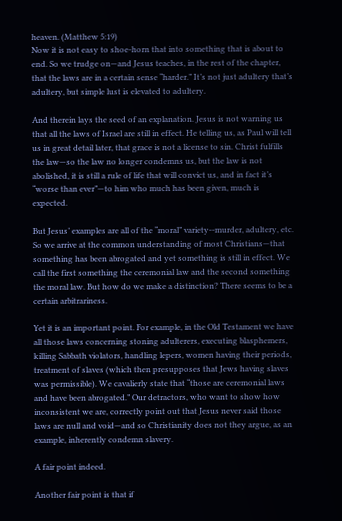heaven. (Matthew 5:19)
Now it is not easy to shoe-horn that into something that is about to end. So we trudge on—and Jesus teaches, in the rest of the chapter, that the laws are in a certain sense “harder.” It’s not just adultery that’s adultery, but simple lust is elevated to adultery.

And therein lays the seed of an explanation. Jesus is not warning us that all the laws of Israel are still in effect. He telling us, as Paul will tell us in great detail later, that grace is not a license to sin. Christ fulfills the law—so the law no longer condemns us, but the law is not abolished, it is still a rule of life that will convict us, and in fact it’s “worse than ever”—to him who much has been given, much is expected.

But Jesus’ examples are all of the “moral” variety--murder, adultery, etc. So we arrive at the common understanding of most Christians—that something has been abrogated and yet something is still in effect. We call the first something the ceremonial law and the second something the moral law. But how do we make a distinction? There seems to be a certain arbitrariness.

Yet it is an important point. For example, in the Old Testament we have all those laws concerning stoning adulterers, executing blasphemers, killing Sabbath violators, handling lepers, women having their periods, treatment of slaves (which then presupposes that Jews having slaves was permissible). We cavalierly state that “those are ceremonial laws and have been abrogated.” Our detractors, who want to show how inconsistent we are, correctly point out that Jesus never said those laws are null and void—and so Christianity does not they argue, as an example, inherently condemn slavery.

A fair point indeed.

Another fair point is that if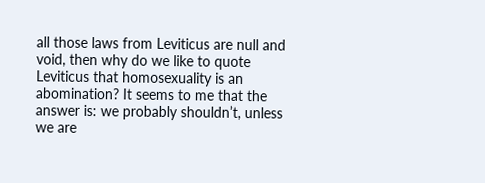all those laws from Leviticus are null and void, then why do we like to quote Leviticus that homosexuality is an abomination? It seems to me that the answer is: we probably shouldn’t, unless we are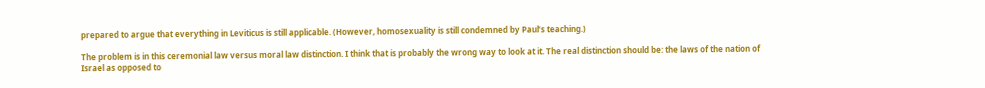prepared to argue that everything in Leviticus is still applicable. (However, homosexuality is still condemned by Paul’s teaching.)

The problem is in this ceremonial law versus moral law distinction. I think that is probably the wrong way to look at it. The real distinction should be: the laws of the nation of Israel as opposed to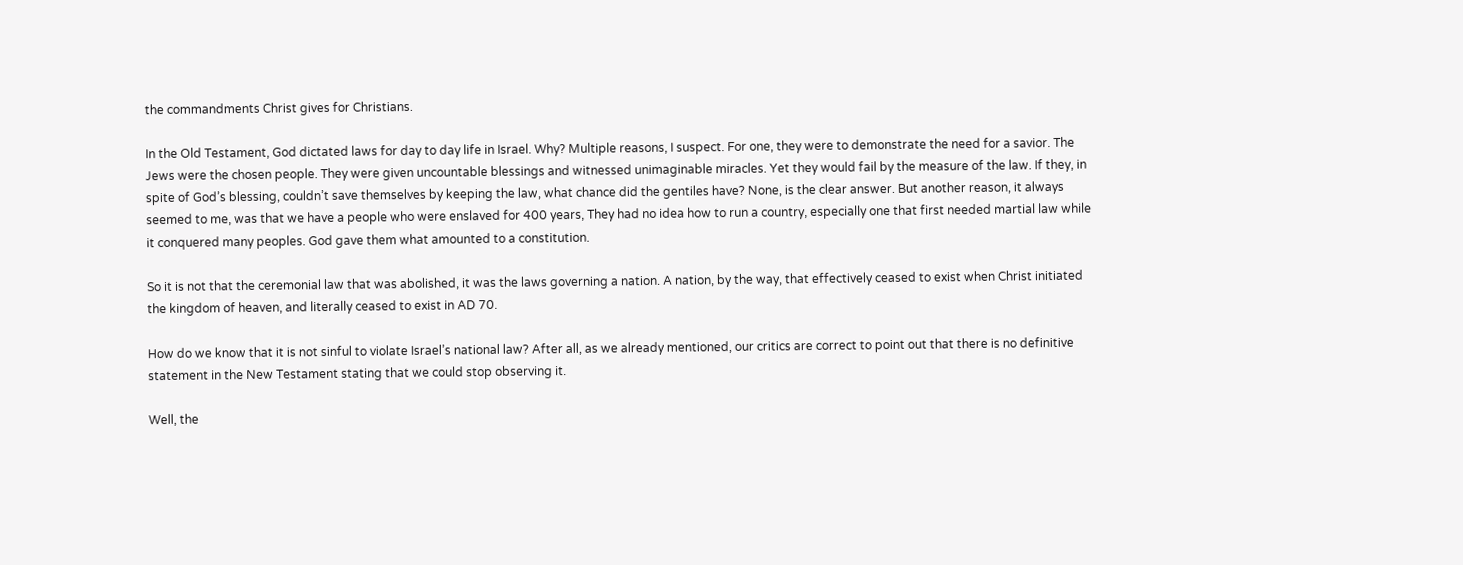the commandments Christ gives for Christians.

In the Old Testament, God dictated laws for day to day life in Israel. Why? Multiple reasons, I suspect. For one, they were to demonstrate the need for a savior. The Jews were the chosen people. They were given uncountable blessings and witnessed unimaginable miracles. Yet they would fail by the measure of the law. If they, in spite of God’s blessing, couldn’t save themselves by keeping the law, what chance did the gentiles have? None, is the clear answer. But another reason, it always seemed to me, was that we have a people who were enslaved for 400 years, They had no idea how to run a country, especially one that first needed martial law while it conquered many peoples. God gave them what amounted to a constitution.

So it is not that the ceremonial law that was abolished, it was the laws governing a nation. A nation, by the way, that effectively ceased to exist when Christ initiated the kingdom of heaven, and literally ceased to exist in AD 70.

How do we know that it is not sinful to violate Israel’s national law? After all, as we already mentioned, our critics are correct to point out that there is no definitive statement in the New Testament stating that we could stop observing it.

Well, the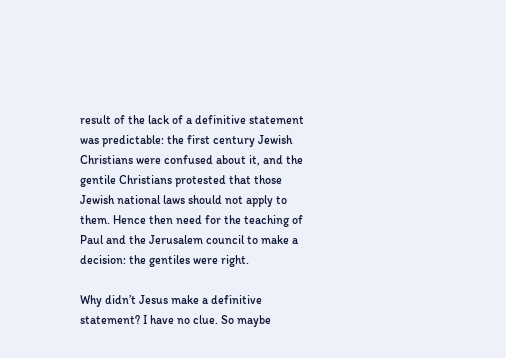result of the lack of a definitive statement was predictable: the first century Jewish Christians were confused about it, and the gentile Christians protested that those Jewish national laws should not apply to them. Hence then need for the teaching of Paul and the Jerusalem council to make a decision: the gentiles were right.

Why didn’t Jesus make a definitive statement? I have no clue. So maybe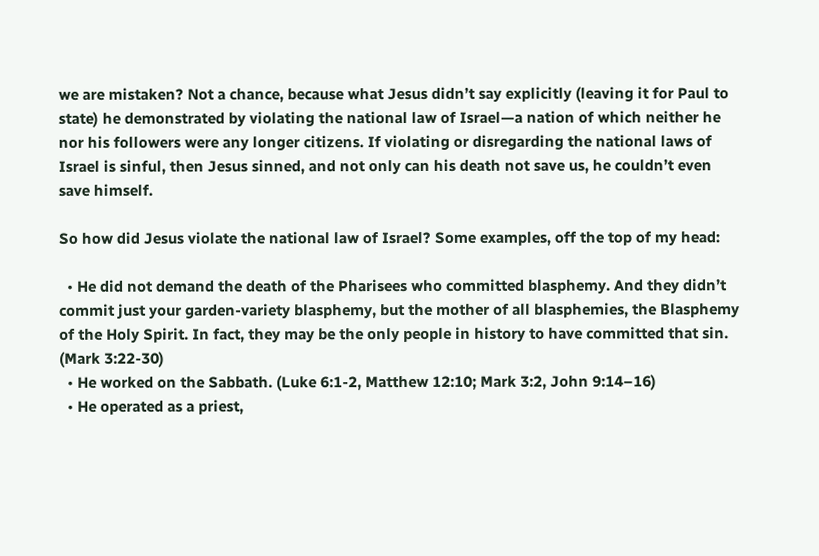we are mistaken? Not a chance, because what Jesus didn’t say explicitly (leaving it for Paul to state) he demonstrated by violating the national law of Israel—a nation of which neither he nor his followers were any longer citizens. If violating or disregarding the national laws of Israel is sinful, then Jesus sinned, and not only can his death not save us, he couldn’t even save himself.

So how did Jesus violate the national law of Israel? Some examples, off the top of my head:

  • He did not demand the death of the Pharisees who committed blasphemy. And they didn’t commit just your garden-variety blasphemy, but the mother of all blasphemies, the Blasphemy of the Holy Spirit. In fact, they may be the only people in history to have committed that sin. (Mark 3:22-30)
  • He worked on the Sabbath. (Luke 6:1-2, Matthew 12:10; Mark 3:2, John 9:14–16)
  • He operated as a priest,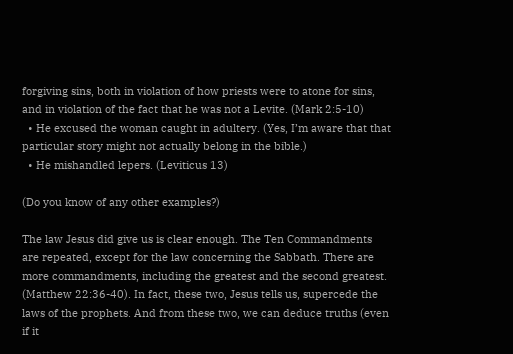forgiving sins, both in violation of how priests were to atone for sins, and in violation of the fact that he was not a Levite. (Mark 2:5-10)
  • He excused the woman caught in adultery. (Yes, I’m aware that that particular story might not actually belong in the bible.)
  • He mishandled lepers. (Leviticus 13)

(Do you know of any other examples?)

The law Jesus did give us is clear enough. The Ten Commandments are repeated, except for the law concerning the Sabbath. There are more commandments, including the greatest and the second greatest. (Matthew 22:36-40). In fact, these two, Jesus tells us, supercede the laws of the prophets. And from these two, we can deduce truths (even if it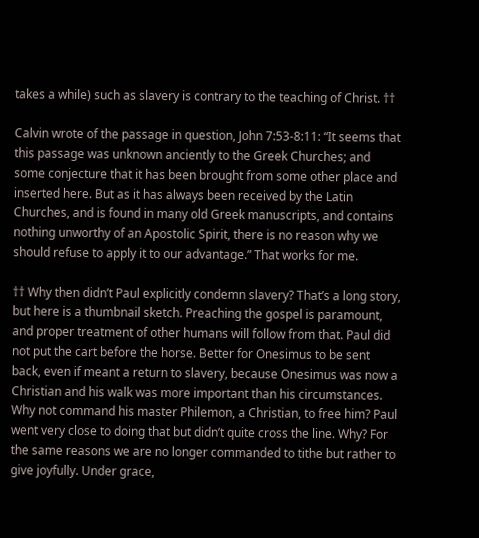takes a while) such as slavery is contrary to the teaching of Christ. ††

Calvin wrote of the passage in question, John 7:53-8:11: “It seems that this passage was unknown anciently to the Greek Churches; and some conjecture that it has been brought from some other place and inserted here. But as it has always been received by the Latin Churches, and is found in many old Greek manuscripts, and contains nothing unworthy of an Apostolic Spirit, there is no reason why we should refuse to apply it to our advantage.” That works for me.

†† Why then didn’t Paul explicitly condemn slavery? That’s a long story, but here is a thumbnail sketch. Preaching the gospel is paramount, and proper treatment of other humans will follow from that. Paul did not put the cart before the horse. Better for Onesimus to be sent back, even if meant a return to slavery, because Onesimus was now a Christian and his walk was more important than his circumstances. Why not command his master Philemon, a Christian, to free him? Paul went very close to doing that but didn’t quite cross the line. Why? For the same reasons we are no longer commanded to tithe but rather to give joyfully. Under grace,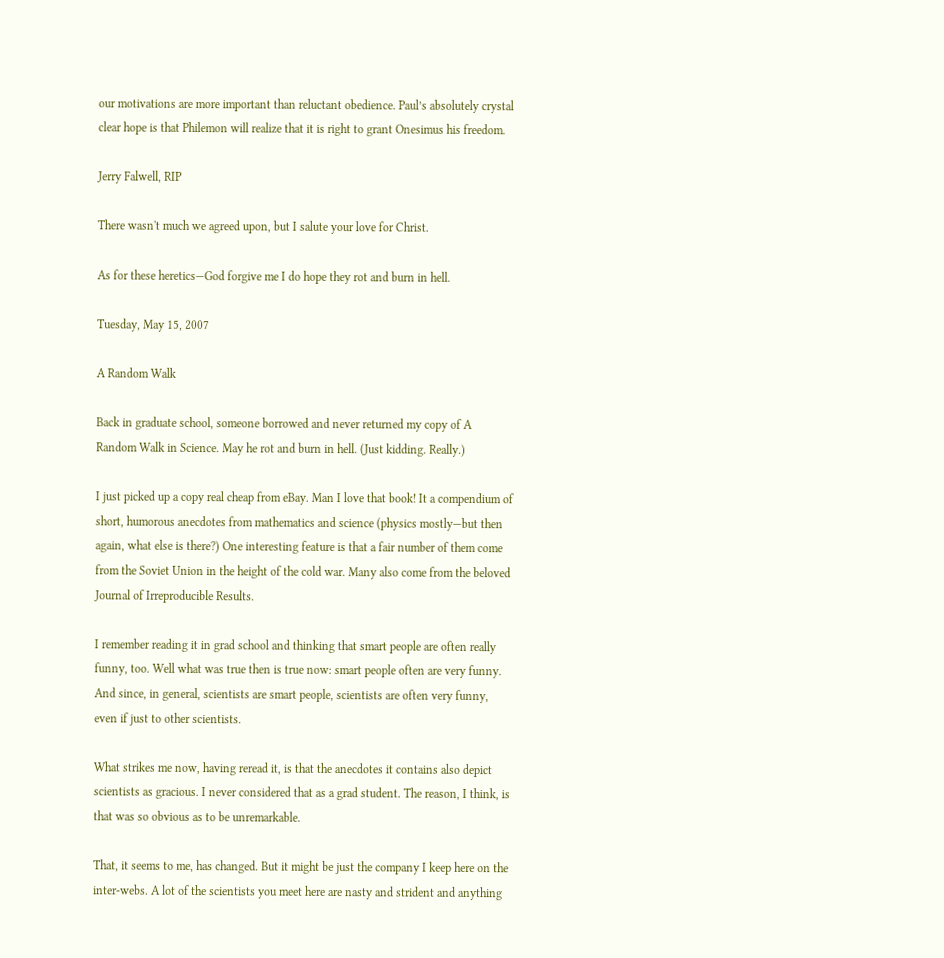our motivations are more important than reluctant obedience. Paul’s absolutely crystal clear hope is that Philemon will realize that it is right to grant Onesimus his freedom.

Jerry Falwell, RIP

There wasn't much we agreed upon, but I salute your love for Christ.

As for these heretics—God forgive me I do hope they rot and burn in hell.

Tuesday, May 15, 2007

A Random Walk

Back in graduate school, someone borrowed and never returned my copy of A Random Walk in Science. May he rot and burn in hell. (Just kidding. Really.)

I just picked up a copy real cheap from eBay. Man I love that book! It a compendium of short, humorous anecdotes from mathematics and science (physics mostly—but then again, what else is there?) One interesting feature is that a fair number of them come from the Soviet Union in the height of the cold war. Many also come from the beloved Journal of Irreproducible Results.

I remember reading it in grad school and thinking that smart people are often really funny, too. Well what was true then is true now: smart people often are very funny. And since, in general, scientists are smart people, scientists are often very funny, even if just to other scientists.

What strikes me now, having reread it, is that the anecdotes it contains also depict scientists as gracious. I never considered that as a grad student. The reason, I think, is that was so obvious as to be unremarkable.

That, it seems to me, has changed. But it might be just the company I keep here on the inter-webs. A lot of the scientists you meet here are nasty and strident and anything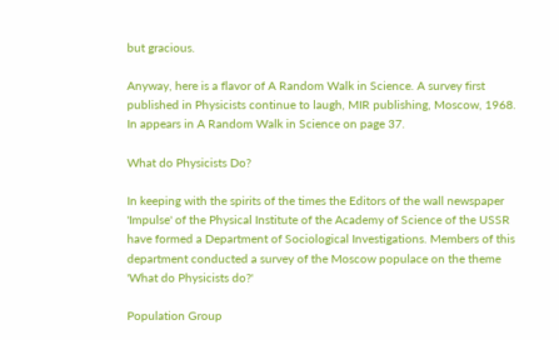but gracious.

Anyway, here is a flavor of A Random Walk in Science. A survey first published in Physicists continue to laugh, MIR publishing, Moscow, 1968. In appears in A Random Walk in Science on page 37.

What do Physicists Do?

In keeping with the spirits of the times the Editors of the wall newspaper 'Impulse' of the Physical Institute of the Academy of Science of the USSR have formed a Department of Sociological Investigations. Members of this department conducted a survey of the Moscow populace on the theme 'What do Physicists do?'

Population Group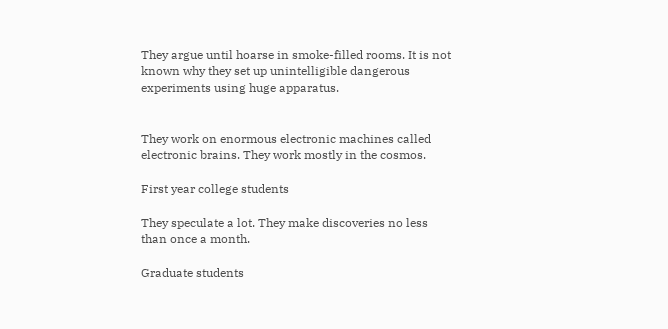They argue until hoarse in smoke-filled rooms. It is not known why they set up unintelligible dangerous experiments using huge apparatus.


They work on enormous electronic machines called electronic brains. They work mostly in the cosmos.

First year college students

They speculate a lot. They make discoveries no less than once a month.

Graduate students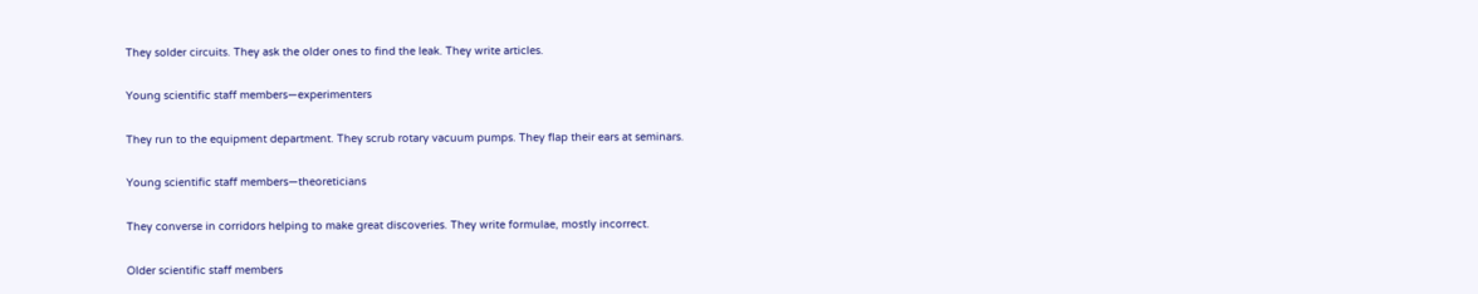They solder circuits. They ask the older ones to find the leak. They write articles.

Young scientific staff members—experimenters

They run to the equipment department. They scrub rotary vacuum pumps. They flap their ears at seminars.

Young scientific staff members—theoreticians

They converse in corridors helping to make great discoveries. They write formulae, mostly incorrect.

Older scientific staff members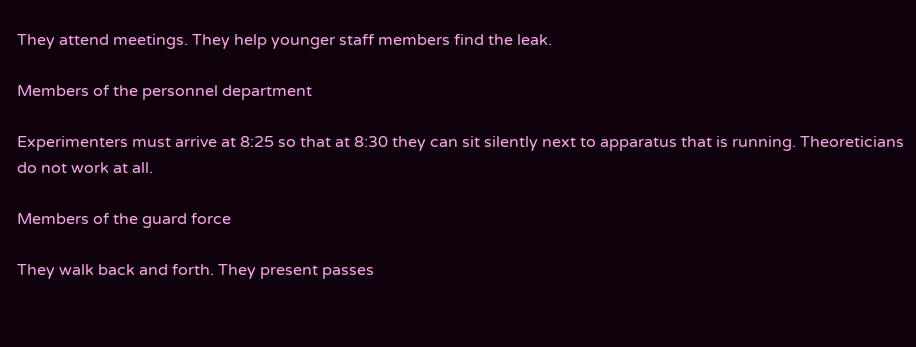They attend meetings. They help younger staff members find the leak.

Members of the personnel department

Experimenters must arrive at 8:25 so that at 8:30 they can sit silently next to apparatus that is running. Theoreticians do not work at all.

Members of the guard force

They walk back and forth. They present passes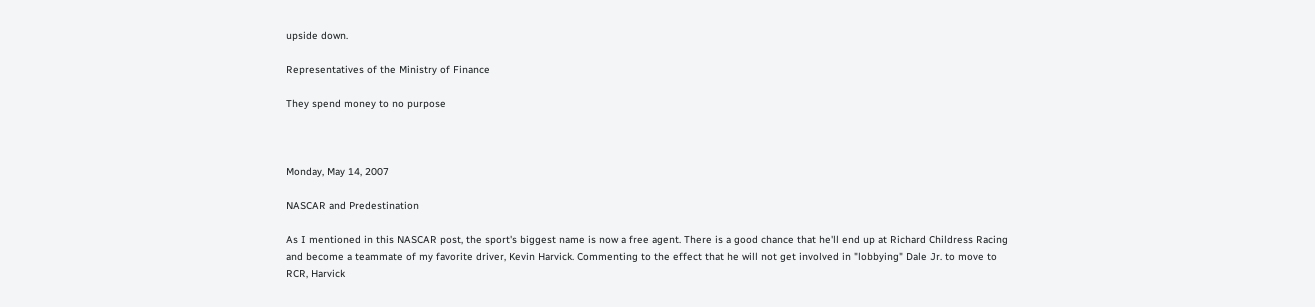upside down.

Representatives of the Ministry of Finance

They spend money to no purpose



Monday, May 14, 2007

NASCAR and Predestination

As I mentioned in this NASCAR post, the sport's biggest name is now a free agent. There is a good chance that he'll end up at Richard Childress Racing and become a teammate of my favorite driver, Kevin Harvick. Commenting to the effect that he will not get involved in "lobbying" Dale Jr. to move to RCR, Harvick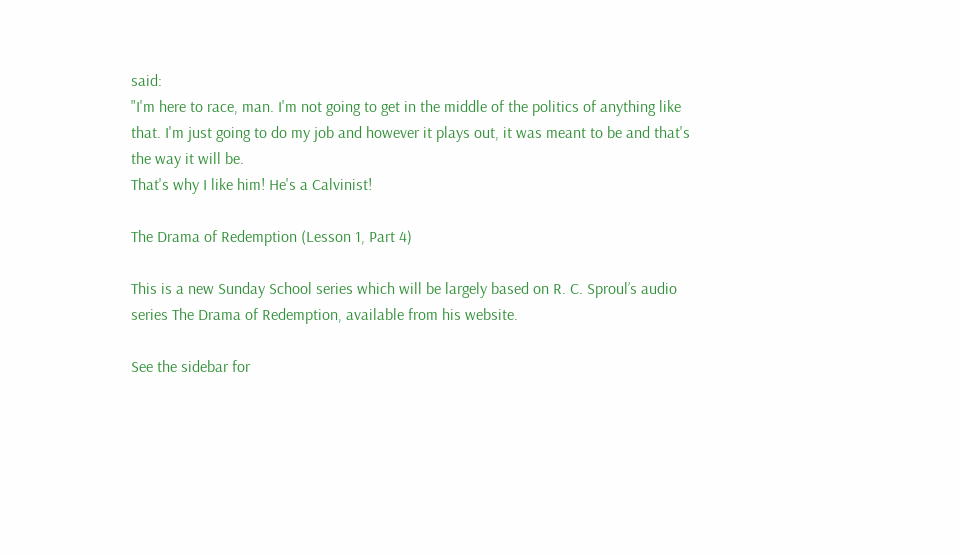said:
"I'm here to race, man. I'm not going to get in the middle of the politics of anything like that. I'm just going to do my job and however it plays out, it was meant to be and that's the way it will be.
That's why I like him! He's a Calvinist!

The Drama of Redemption (Lesson 1, Part 4)

This is a new Sunday School series which will be largely based on R. C. Sproul’s audio series The Drama of Redemption, available from his website.

See the sidebar for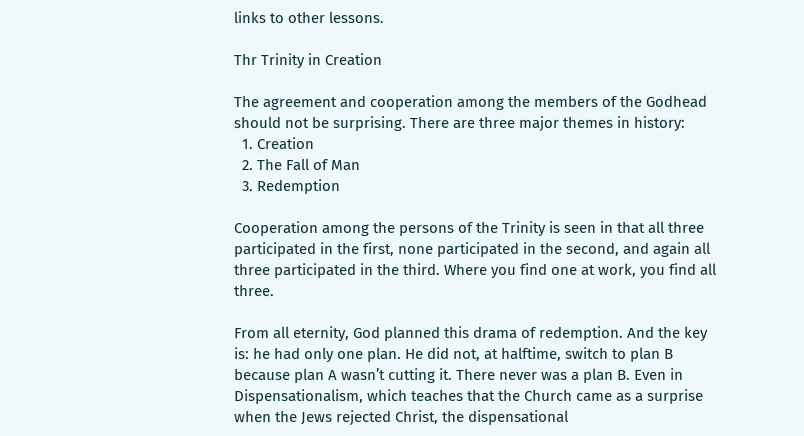links to other lessons.

Thr Trinity in Creation

The agreement and cooperation among the members of the Godhead should not be surprising. There are three major themes in history:
  1. Creation
  2. The Fall of Man
  3. Redemption

Cooperation among the persons of the Trinity is seen in that all three participated in the first, none participated in the second, and again all three participated in the third. Where you find one at work, you find all three.

From all eternity, God planned this drama of redemption. And the key is: he had only one plan. He did not, at halftime, switch to plan B because plan A wasn’t cutting it. There never was a plan B. Even in Dispensationalism, which teaches that the Church came as a surprise when the Jews rejected Christ, the dispensational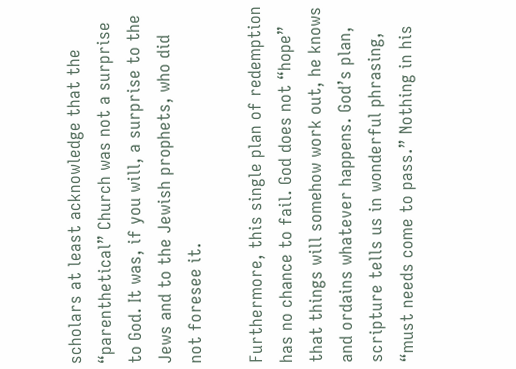scholars at least acknowledge that the “parenthetical” Church was not a surprise to God. It was, if you will, a surprise to the Jews and to the Jewish prophets, who did not foresee it.

Furthermore, this single plan of redemption has no chance to fail. God does not “hope” that things will somehow work out, he knows and ordains whatever happens. God’s plan, scripture tells us in wonderful phrasing, “must needs come to pass.” Nothing in his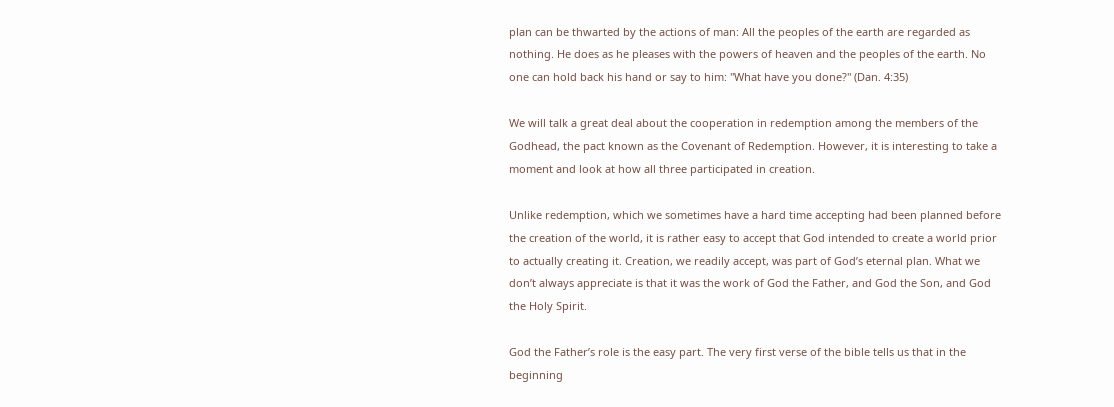plan can be thwarted by the actions of man: All the peoples of the earth are regarded as nothing. He does as he pleases with the powers of heaven and the peoples of the earth. No one can hold back his hand or say to him: "What have you done?" (Dan. 4:35)

We will talk a great deal about the cooperation in redemption among the members of the Godhead, the pact known as the Covenant of Redemption. However, it is interesting to take a moment and look at how all three participated in creation.

Unlike redemption, which we sometimes have a hard time accepting had been planned before the creation of the world, it is rather easy to accept that God intended to create a world prior to actually creating it. Creation, we readily accept, was part of God’s eternal plan. What we don’t always appreciate is that it was the work of God the Father, and God the Son, and God the Holy Spirit.

God the Father’s role is the easy part. The very first verse of the bible tells us that in the beginning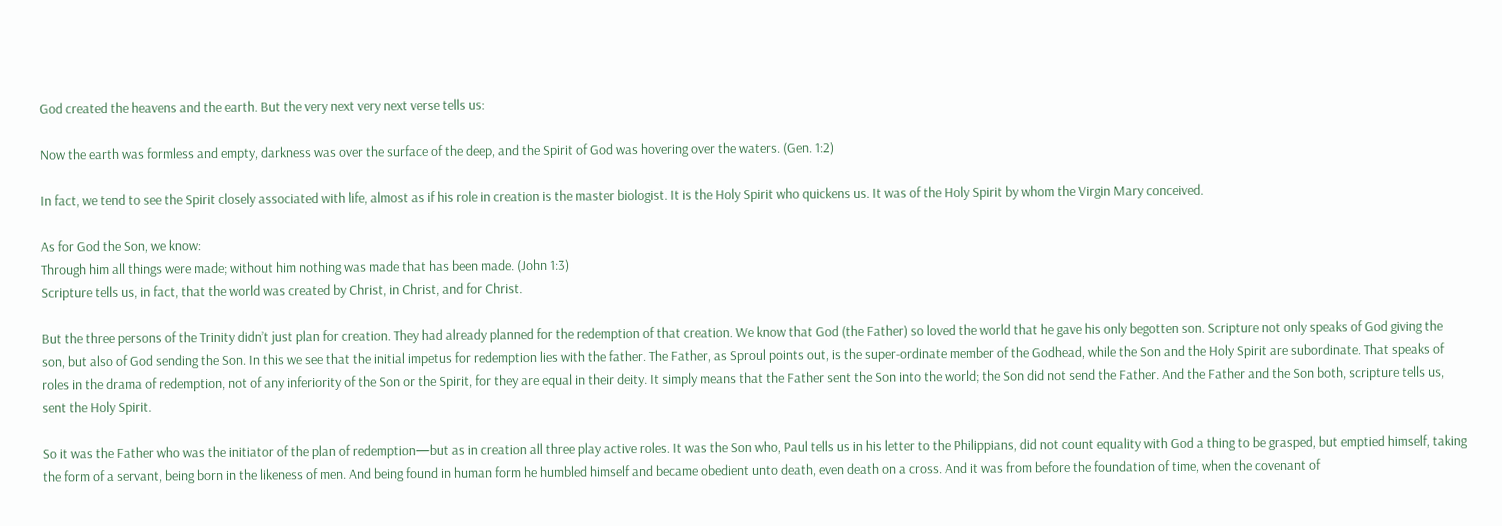God created the heavens and the earth. But the very next very next verse tells us:

Now the earth was formless and empty, darkness was over the surface of the deep, and the Spirit of God was hovering over the waters. (Gen. 1:2)

In fact, we tend to see the Spirit closely associated with life, almost as if his role in creation is the master biologist. It is the Holy Spirit who quickens us. It was of the Holy Spirit by whom the Virgin Mary conceived.

As for God the Son, we know:
Through him all things were made; without him nothing was made that has been made. (John 1:3)
Scripture tells us, in fact, that the world was created by Christ, in Christ, and for Christ.

But the three persons of the Trinity didn’t just plan for creation. They had already planned for the redemption of that creation. We know that God (the Father) so loved the world that he gave his only begotten son. Scripture not only speaks of God giving the son, but also of God sending the Son. In this we see that the initial impetus for redemption lies with the father. The Father, as Sproul points out, is the super-ordinate member of the Godhead, while the Son and the Holy Spirit are subordinate. That speaks of roles in the drama of redemption, not of any inferiority of the Son or the Spirit, for they are equal in their deity. It simply means that the Father sent the Son into the world; the Son did not send the Father. And the Father and the Son both, scripture tells us, sent the Holy Spirit.

So it was the Father who was the initiator of the plan of redemption—but as in creation all three play active roles. It was the Son who, Paul tells us in his letter to the Philippians, did not count equality with God a thing to be grasped, but emptied himself, taking the form of a servant, being born in the likeness of men. And being found in human form he humbled himself and became obedient unto death, even death on a cross. And it was from before the foundation of time, when the covenant of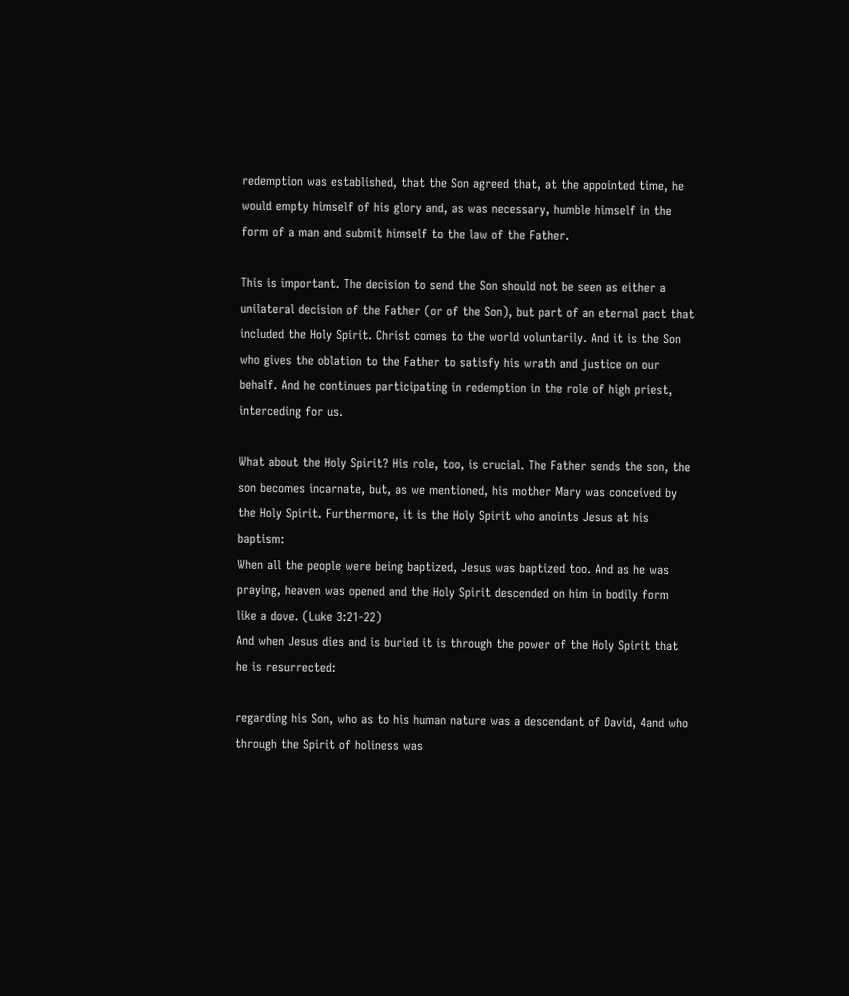redemption was established, that the Son agreed that, at the appointed time, he would empty himself of his glory and, as was necessary, humble himself in the form of a man and submit himself to the law of the Father.

This is important. The decision to send the Son should not be seen as either a unilateral decision of the Father (or of the Son), but part of an eternal pact that included the Holy Spirit. Christ comes to the world voluntarily. And it is the Son who gives the oblation to the Father to satisfy his wrath and justice on our behalf. And he continues participating in redemption in the role of high priest, interceding for us.

What about the Holy Spirit? His role, too, is crucial. The Father sends the son, the son becomes incarnate, but, as we mentioned, his mother Mary was conceived by the Holy Spirit. Furthermore, it is the Holy Spirit who anoints Jesus at his baptism:
When all the people were being baptized, Jesus was baptized too. And as he was praying, heaven was opened and the Holy Spirit descended on him in bodily form like a dove. (Luke 3:21-22)
And when Jesus dies and is buried it is through the power of the Holy Spirit that he is resurrected:

regarding his Son, who as to his human nature was a descendant of David, 4and who through the Spirit of holiness was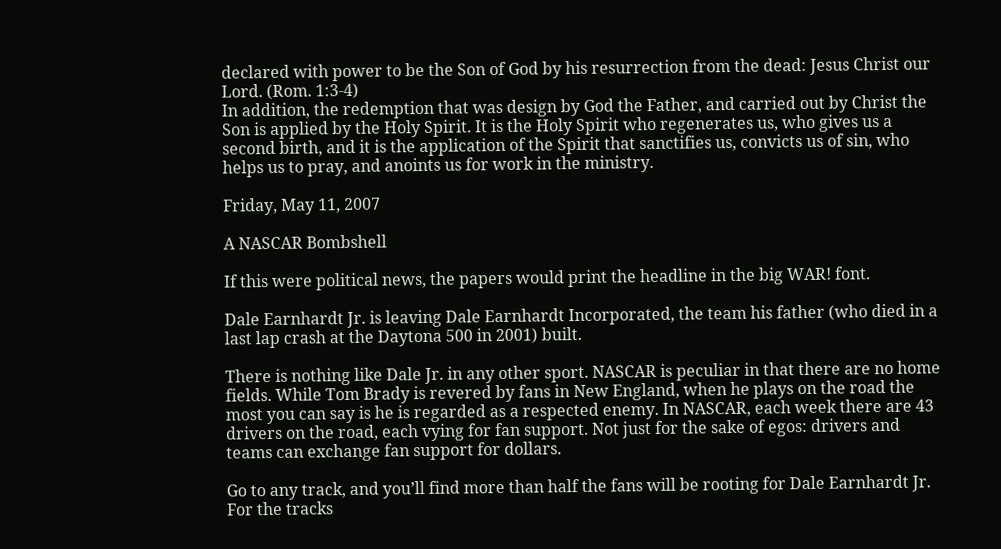declared with power to be the Son of God by his resurrection from the dead: Jesus Christ our Lord. (Rom. 1:3-4)
In addition, the redemption that was design by God the Father, and carried out by Christ the Son is applied by the Holy Spirit. It is the Holy Spirit who regenerates us, who gives us a second birth, and it is the application of the Spirit that sanctifies us, convicts us of sin, who helps us to pray, and anoints us for work in the ministry.

Friday, May 11, 2007

A NASCAR Bombshell

If this were political news, the papers would print the headline in the big WAR! font.

Dale Earnhardt Jr. is leaving Dale Earnhardt Incorporated, the team his father (who died in a last lap crash at the Daytona 500 in 2001) built.

There is nothing like Dale Jr. in any other sport. NASCAR is peculiar in that there are no home fields. While Tom Brady is revered by fans in New England, when he plays on the road the most you can say is he is regarded as a respected enemy. In NASCAR, each week there are 43 drivers on the road, each vying for fan support. Not just for the sake of egos: drivers and teams can exchange fan support for dollars.

Go to any track, and you’ll find more than half the fans will be rooting for Dale Earnhardt Jr. For the tracks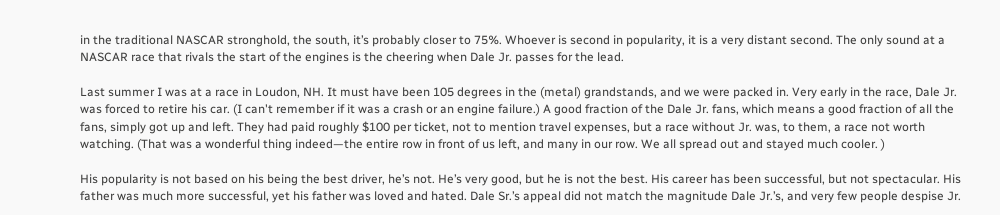in the traditional NASCAR stronghold, the south, it’s probably closer to 75%. Whoever is second in popularity, it is a very distant second. The only sound at a NASCAR race that rivals the start of the engines is the cheering when Dale Jr. passes for the lead.

Last summer I was at a race in Loudon, NH. It must have been 105 degrees in the (metal) grandstands, and we were packed in. Very early in the race, Dale Jr. was forced to retire his car. (I can't remember if it was a crash or an engine failure.) A good fraction of the Dale Jr. fans, which means a good fraction of all the fans, simply got up and left. They had paid roughly $100 per ticket, not to mention travel expenses, but a race without Jr. was, to them, a race not worth watching. (That was a wonderful thing indeed—the entire row in front of us left, and many in our row. We all spread out and stayed much cooler. )

His popularity is not based on his being the best driver, he’s not. He’s very good, but he is not the best. His career has been successful, but not spectacular. His father was much more successful, yet his father was loved and hated. Dale Sr.’s appeal did not match the magnitude Dale Jr.’s, and very few people despise Jr.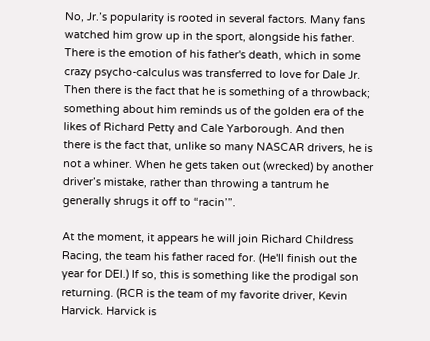No, Jr.’s popularity is rooted in several factors. Many fans watched him grow up in the sport, alongside his father. There is the emotion of his father's death, which in some crazy psycho-calculus was transferred to love for Dale Jr. Then there is the fact that he is something of a throwback; something about him reminds us of the golden era of the likes of Richard Petty and Cale Yarborough. And then there is the fact that, unlike so many NASCAR drivers, he is not a whiner. When he gets taken out (wrecked) by another driver’s mistake, rather than throwing a tantrum he generally shrugs it off to “racin’”.

At the moment, it appears he will join Richard Childress Racing, the team his father raced for. (He'll finish out the year for DEI.) If so, this is something like the prodigal son returning. (RCR is the team of my favorite driver, Kevin Harvick. Harvick is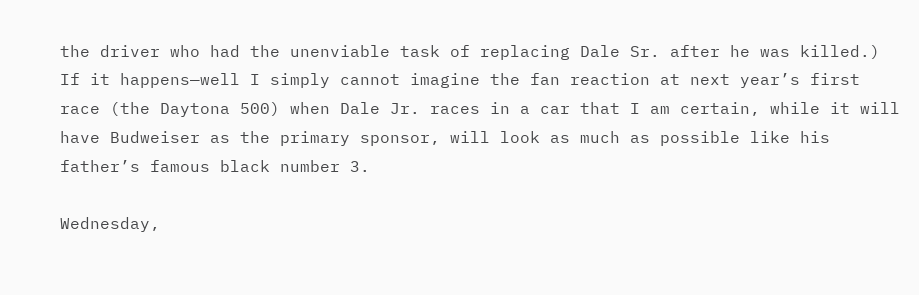the driver who had the unenviable task of replacing Dale Sr. after he was killed.) If it happens—well I simply cannot imagine the fan reaction at next year’s first race (the Daytona 500) when Dale Jr. races in a car that I am certain, while it will have Budweiser as the primary sponsor, will look as much as possible like his father’s famous black number 3.

Wednesday,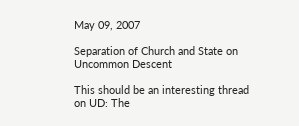May 09, 2007

Separation of Church and State on Uncommon Descent

This should be an interesting thread on UD: The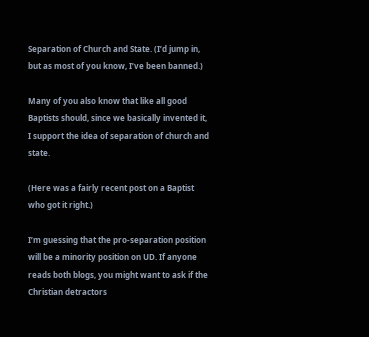Separation of Church and State. (I’d jump in, but as most of you know, I’ve been banned.)

Many of you also know that like all good Baptists should, since we basically invented it, I support the idea of separation of church and state.

(Here was a fairly recent post on a Baptist who got it right.)

I’m guessing that the pro-separation position will be a minority position on UD. If anyone reads both blogs, you might want to ask if the Christian detractors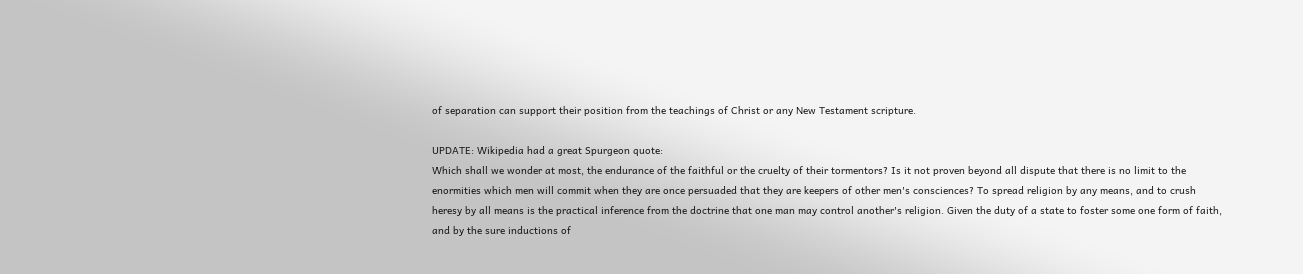of separation can support their position from the teachings of Christ or any New Testament scripture.

UPDATE: Wikipedia had a great Spurgeon quote:
Which shall we wonder at most, the endurance of the faithful or the cruelty of their tormentors? Is it not proven beyond all dispute that there is no limit to the enormities which men will commit when they are once persuaded that they are keepers of other men's consciences? To spread religion by any means, and to crush heresy by all means is the practical inference from the doctrine that one man may control another's religion. Given the duty of a state to foster some one form of faith, and by the sure inductions of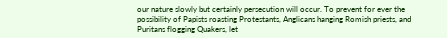our nature slowly but certainly persecution will occur. To prevent for ever the possibility of Papists roasting Protestants, Anglicans hanging Romish priests, and Puritans flogging Quakers, let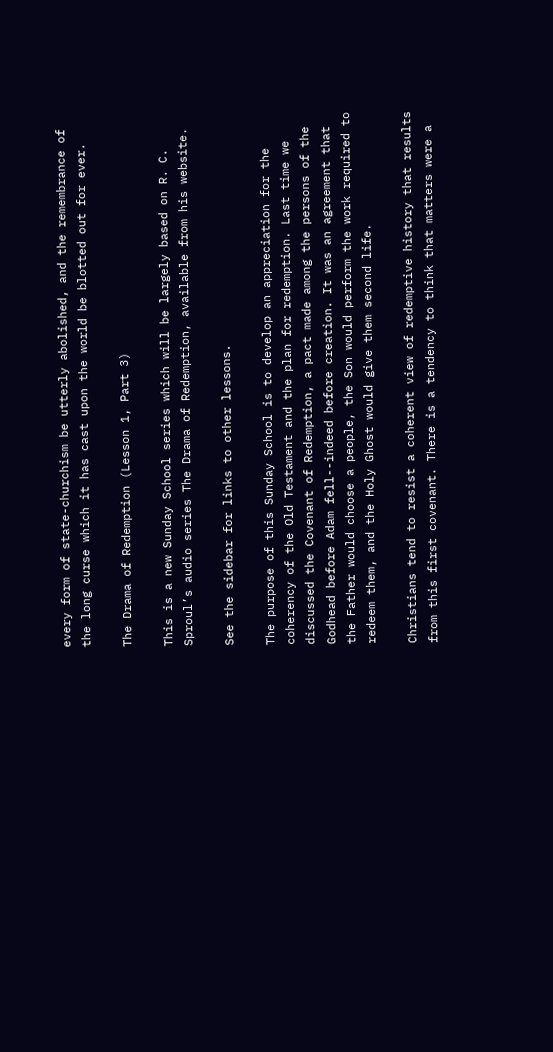every form of state-churchism be utterly abolished, and the remembrance of the long curse which it has cast upon the world be blotted out for ever.

The Drama of Redemption (Lesson 1, Part 3)

This is a new Sunday School series which will be largely based on R. C. Sproul’s audio series The Drama of Redemption, available from his website.

See the sidebar for links to other lessons.

The purpose of this Sunday School is to develop an appreciation for the coherency of the Old Testament and the plan for redemption. Last time we discussed the Covenant of Redemption, a pact made among the persons of the Godhead before Adam fell--indeed before creation. It was an agreement that the Father would choose a people, the Son would perform the work required to redeem them, and the Holy Ghost would give them second life.

Christians tend to resist a coherent view of redemptive history that results from this first covenant. There is a tendency to think that matters were a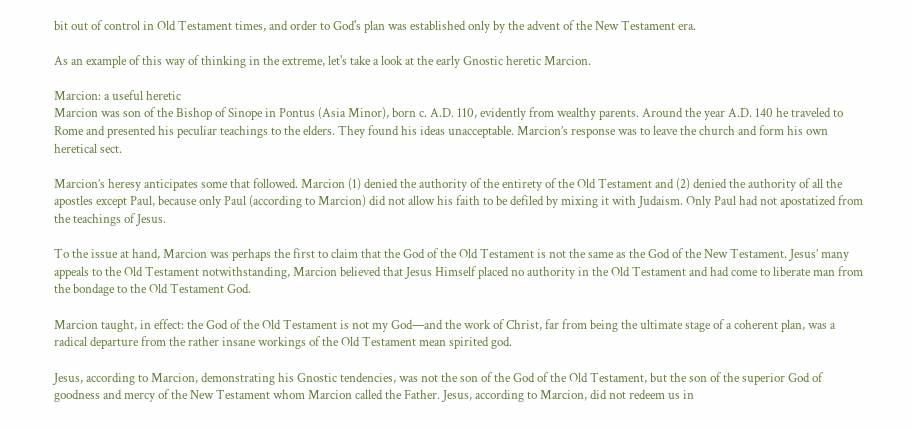bit out of control in Old Testament times, and order to God's plan was established only by the advent of the New Testament era.

As an example of this way of thinking in the extreme, let's take a look at the early Gnostic heretic Marcion.

Marcion: a useful heretic
Marcion was son of the Bishop of Sinope in Pontus (Asia Minor), born c. A.D. 110, evidently from wealthy parents. Around the year A.D. 140 he traveled to Rome and presented his peculiar teachings to the elders. They found his ideas unacceptable. Marcion’s response was to leave the church and form his own heretical sect.

Marcion’s heresy anticipates some that followed. Marcion (1) denied the authority of the entirety of the Old Testament and (2) denied the authority of all the apostles except Paul, because only Paul (according to Marcion) did not allow his faith to be defiled by mixing it with Judaism. Only Paul had not apostatized from the teachings of Jesus.

To the issue at hand, Marcion was perhaps the first to claim that the God of the Old Testament is not the same as the God of the New Testament. Jesus’ many appeals to the Old Testament notwithstanding, Marcion believed that Jesus Himself placed no authority in the Old Testament and had come to liberate man from the bondage to the Old Testament God.

Marcion taught, in effect: the God of the Old Testament is not my God—and the work of Christ, far from being the ultimate stage of a coherent plan, was a radical departure from the rather insane workings of the Old Testament mean spirited god.

Jesus, according to Marcion, demonstrating his Gnostic tendencies, was not the son of the God of the Old Testament, but the son of the superior God of goodness and mercy of the New Testament whom Marcion called the Father. Jesus, according to Marcion, did not redeem us in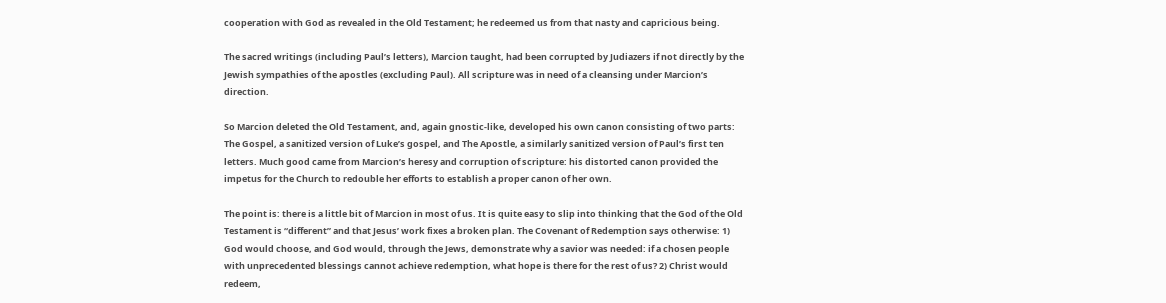cooperation with God as revealed in the Old Testament; he redeemed us from that nasty and capricious being.

The sacred writings (including Paul’s letters), Marcion taught, had been corrupted by Judiazers if not directly by the Jewish sympathies of the apostles (excluding Paul). All scripture was in need of a cleansing under Marcion’s direction.

So Marcion deleted the Old Testament, and, again gnostic-like, developed his own canon consisting of two parts: The Gospel, a sanitized version of Luke’s gospel, and The Apostle, a similarly sanitized version of Paul’s first ten letters. Much good came from Marcion’s heresy and corruption of scripture: his distorted canon provided the impetus for the Church to redouble her efforts to establish a proper canon of her own.

The point is: there is a little bit of Marcion in most of us. It is quite easy to slip into thinking that the God of the Old Testament is “different” and that Jesus’ work fixes a broken plan. The Covenant of Redemption says otherwise: 1) God would choose, and God would, through the Jews, demonstrate why a savior was needed: if a chosen people with unprecedented blessings cannot achieve redemption, what hope is there for the rest of us? 2) Christ would redeem,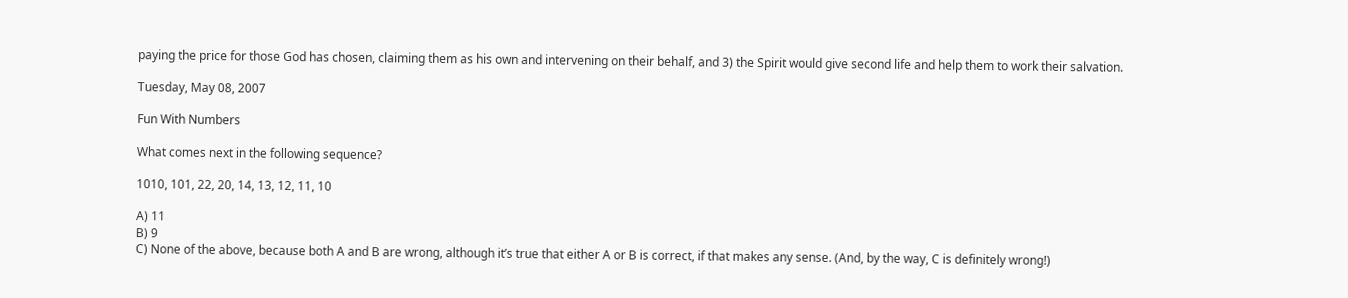paying the price for those God has chosen, claiming them as his own and intervening on their behalf, and 3) the Spirit would give second life and help them to work their salvation.

Tuesday, May 08, 2007

Fun With Numbers

What comes next in the following sequence?

1010, 101, 22, 20, 14, 13, 12, 11, 10

A) 11
B) 9
C) None of the above, because both A and B are wrong, although it’s true that either A or B is correct, if that makes any sense. (And, by the way, C is definitely wrong!)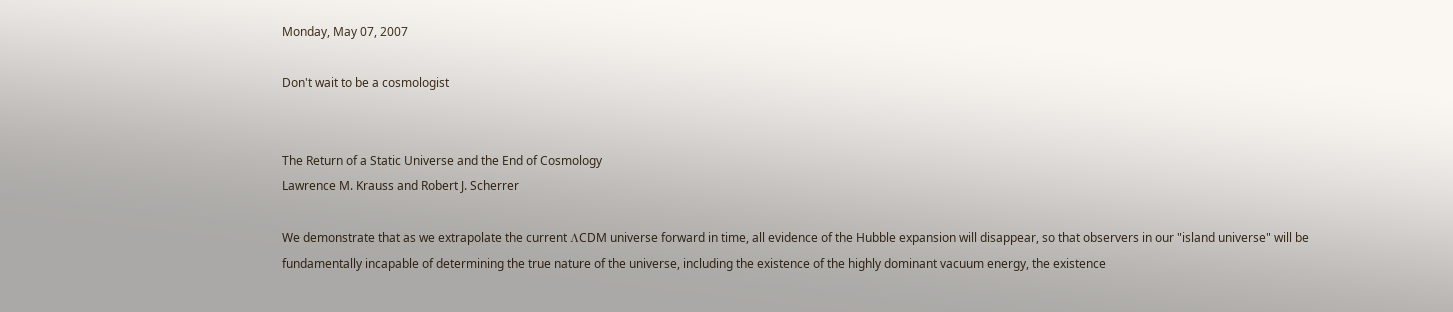Monday, May 07, 2007

Don't wait to be a cosmologist


The Return of a Static Universe and the End of Cosmology
Lawrence M. Krauss and Robert J. Scherrer

We demonstrate that as we extrapolate the current ΛCDM universe forward in time, all evidence of the Hubble expansion will disappear, so that observers in our "island universe" will be fundamentally incapable of determining the true nature of the universe, including the existence of the highly dominant vacuum energy, the existence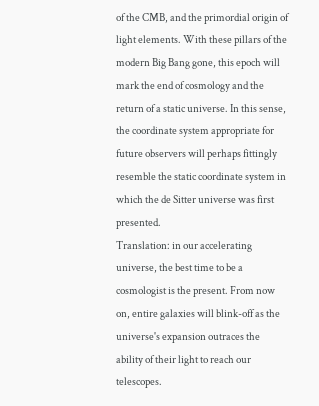of the CMB, and the primordial origin of light elements. With these pillars of the modern Big Bang gone, this epoch will mark the end of cosmology and the return of a static universe. In this sense, the coordinate system appropriate for future observers will perhaps fittingly resemble the static coordinate system in which the de Sitter universe was first presented.
Translation: in our accelerating universe, the best time to be a cosmologist is the present. From now on, entire galaxies will blink-off as the universe's expansion outraces the ability of their light to reach our telescopes.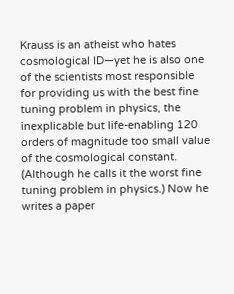Krauss is an atheist who hates cosmological ID—yet he is also one of the scientists most responsible for providing us with the best fine tuning problem in physics, the inexplicable but life-enabling 120 orders of magnitude too small value of the cosmological constant. (Although he calls it the worst fine tuning problem in physics.) Now he writes a paper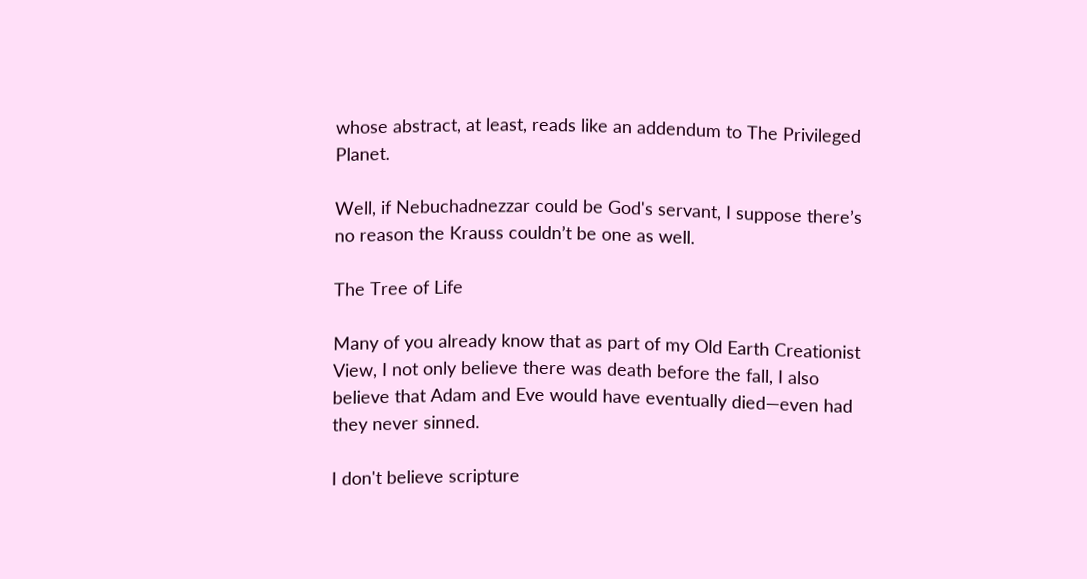whose abstract, at least, reads like an addendum to The Privileged Planet.

Well, if Nebuchadnezzar could be God's servant, I suppose there’s no reason the Krauss couldn’t be one as well.

The Tree of Life

Many of you already know that as part of my Old Earth Creationist View, I not only believe there was death before the fall, I also believe that Adam and Eve would have eventually died—even had they never sinned.

I don't believe scripture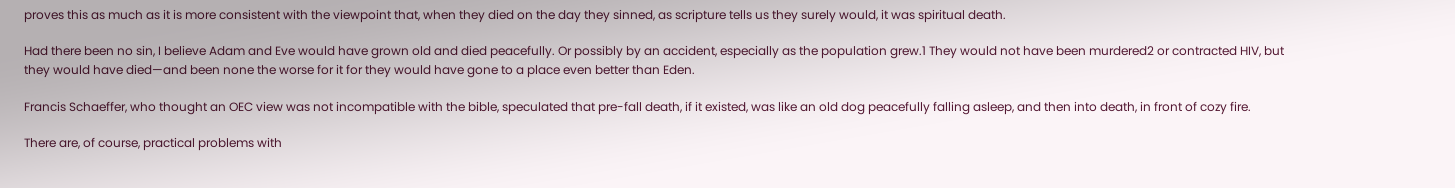proves this as much as it is more consistent with the viewpoint that, when they died on the day they sinned, as scripture tells us they surely would, it was spiritual death.

Had there been no sin, I believe Adam and Eve would have grown old and died peacefully. Or possibly by an accident, especially as the population grew.1 They would not have been murdered2 or contracted HIV, but they would have died—and been none the worse for it for they would have gone to a place even better than Eden.

Francis Schaeffer, who thought an OEC view was not incompatible with the bible, speculated that pre-fall death, if it existed, was like an old dog peacefully falling asleep, and then into death, in front of cozy fire.

There are, of course, practical problems with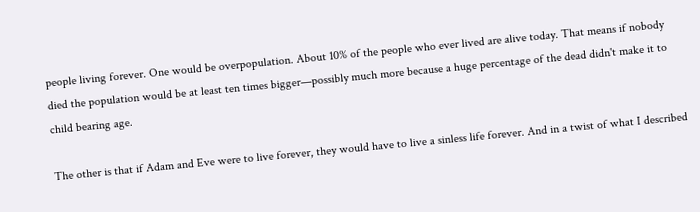people living forever. One would be overpopulation. About 10% of the people who ever lived are alive today. That means if nobody died the population would be at least ten times bigger—possibly much more because a huge percentage of the dead didn't make it to child bearing age.

The other is that if Adam and Eve were to live forever, they would have to live a sinless life forever. And in a twist of what I described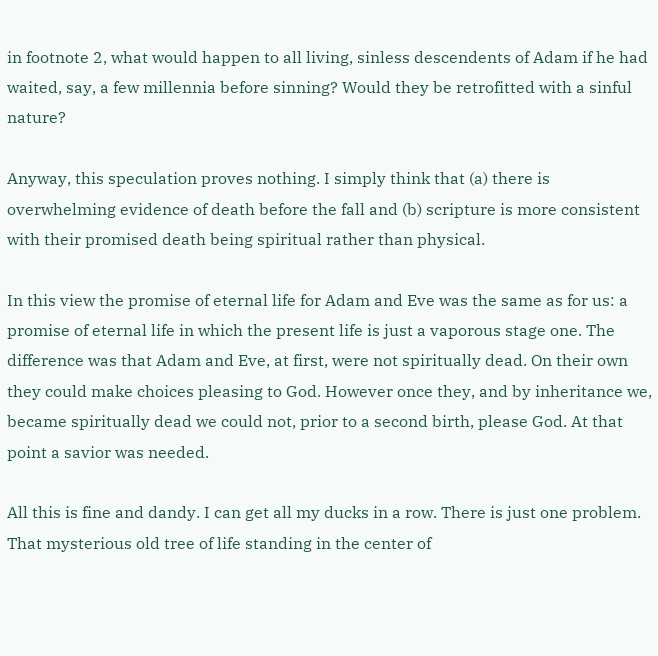in footnote 2, what would happen to all living, sinless descendents of Adam if he had waited, say, a few millennia before sinning? Would they be retrofitted with a sinful nature?

Anyway, this speculation proves nothing. I simply think that (a) there is overwhelming evidence of death before the fall and (b) scripture is more consistent with their promised death being spiritual rather than physical.

In this view the promise of eternal life for Adam and Eve was the same as for us: a promise of eternal life in which the present life is just a vaporous stage one. The difference was that Adam and Eve, at first, were not spiritually dead. On their own they could make choices pleasing to God. However once they, and by inheritance we, became spiritually dead we could not, prior to a second birth, please God. At that point a savior was needed.

All this is fine and dandy. I can get all my ducks in a row. There is just one problem. That mysterious old tree of life standing in the center of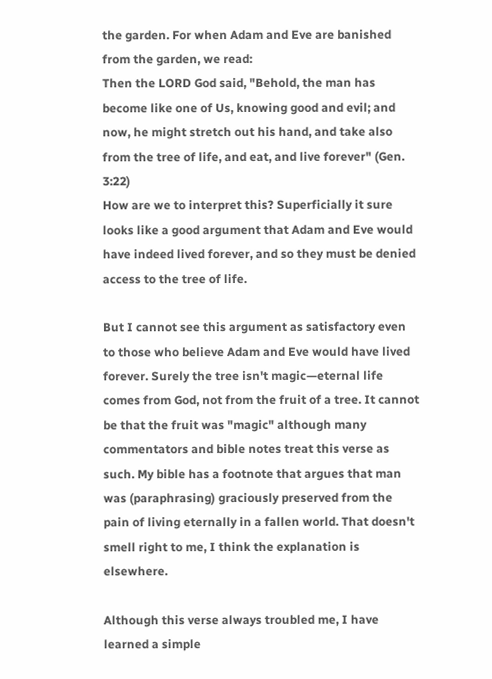the garden. For when Adam and Eve are banished from the garden, we read:
Then the LORD God said, "Behold, the man has become like one of Us, knowing good and evil; and now, he might stretch out his hand, and take also from the tree of life, and eat, and live forever" (Gen. 3:22)
How are we to interpret this? Superficially it sure looks like a good argument that Adam and Eve would have indeed lived forever, and so they must be denied access to the tree of life.

But I cannot see this argument as satisfactory even to those who believe Adam and Eve would have lived forever. Surely the tree isn't magic—eternal life comes from God, not from the fruit of a tree. It cannot be that the fruit was "magic" although many commentators and bible notes treat this verse as such. My bible has a footnote that argues that man was (paraphrasing) graciously preserved from the pain of living eternally in a fallen world. That doesn't smell right to me, I think the explanation is elsewhere.

Although this verse always troubled me, I have learned a simple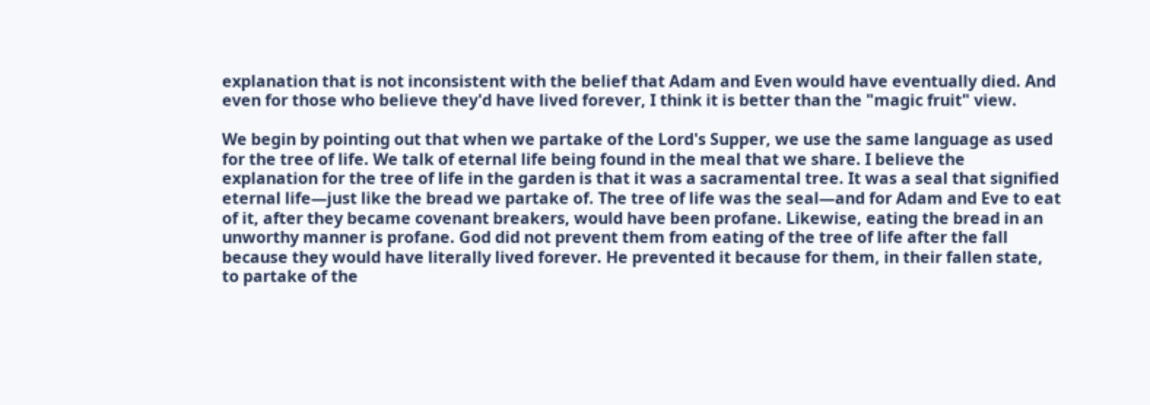explanation that is not inconsistent with the belief that Adam and Even would have eventually died. And even for those who believe they'd have lived forever, I think it is better than the "magic fruit" view.

We begin by pointing out that when we partake of the Lord's Supper, we use the same language as used for the tree of life. We talk of eternal life being found in the meal that we share. I believe the explanation for the tree of life in the garden is that it was a sacramental tree. It was a seal that signified eternal life—just like the bread we partake of. The tree of life was the seal—and for Adam and Eve to eat of it, after they became covenant breakers, would have been profane. Likewise, eating the bread in an unworthy manner is profane. God did not prevent them from eating of the tree of life after the fall because they would have literally lived forever. He prevented it because for them, in their fallen state, to partake of the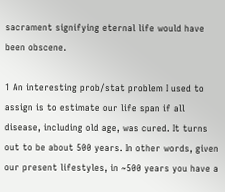sacrament signifying eternal life would have been obscene.

1 An interesting prob/stat problem I used to assign is to estimate our life span if all disease, including old age, was cured. It turns out to be about 500 years. In other words, given our present lifestyles, in ~500 years you have a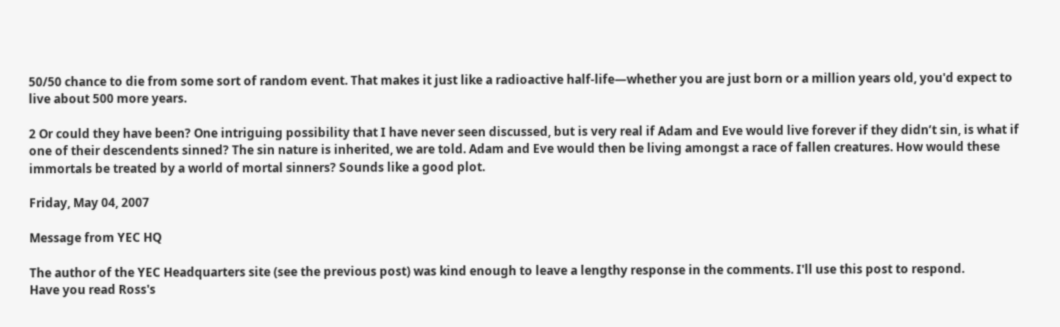50/50 chance to die from some sort of random event. That makes it just like a radioactive half-life—whether you are just born or a million years old, you'd expect to live about 500 more years.

2 Or could they have been? One intriguing possibility that I have never seen discussed, but is very real if Adam and Eve would live forever if they didn’t sin, is what if one of their descendents sinned? The sin nature is inherited, we are told. Adam and Eve would then be living amongst a race of fallen creatures. How would these immortals be treated by a world of mortal sinners? Sounds like a good plot.

Friday, May 04, 2007

Message from YEC HQ

The author of the YEC Headquarters site (see the previous post) was kind enough to leave a lengthy response in the comments. I'll use this post to respond.
Have you read Ross's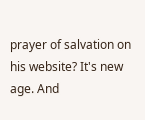prayer of salvation on his website? It's new age. And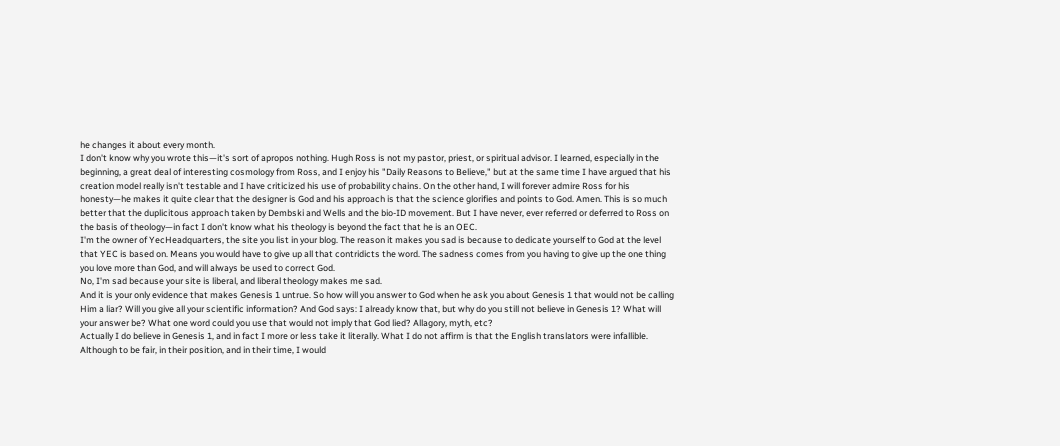he changes it about every month.
I don't know why you wrote this—it's sort of apropos nothing. Hugh Ross is not my pastor, priest, or spiritual advisor. I learned, especially in the beginning, a great deal of interesting cosmology from Ross, and I enjoy his "Daily Reasons to Believe," but at the same time I have argued that his creation model really isn't testable and I have criticized his use of probability chains. On the other hand, I will forever admire Ross for his honesty—he makes it quite clear that the designer is God and his approach is that the science glorifies and points to God. Amen. This is so much better that the duplicitous approach taken by Dembski and Wells and the bio-ID movement. But I have never, ever referred or deferred to Ross on the basis of theology—in fact I don't know what his theology is beyond the fact that he is an OEC.
I'm the owner of YecHeadquarters, the site you list in your blog. The reason it makes you sad is because to dedicate yourself to God at the level that YEC is based on. Means you would have to give up all that contridicts the word. The sadness comes from you having to give up the one thing you love more than God, and will always be used to correct God.
No, I'm sad because your site is liberal, and liberal theology makes me sad.
And it is your only evidence that makes Genesis 1 untrue. So how will you answer to God when he ask you about Genesis 1 that would not be calling Him a liar? Will you give all your scientific information? And God says: I already know that, but why do you still not believe in Genesis 1? What will your answer be? What one word could you use that would not imply that God lied? Allagory, myth, etc?
Actually I do believe in Genesis 1, and in fact I more or less take it literally. What I do not affirm is that the English translators were infallible. Although to be fair, in their position, and in their time, I would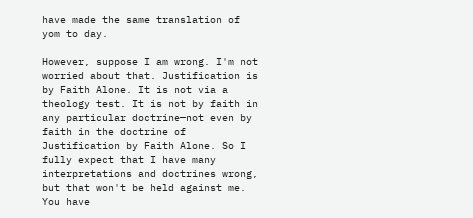have made the same translation of yom to day.

However, suppose I am wrong. I'm not worried about that. Justification is by Faith Alone. It is not via a theology test. It is not by faith in any particular doctrine—not even by faith in the doctrine of Justification by Faith Alone. So I fully expect that I have many interpretations and doctrines wrong, but that won't be held against me. You have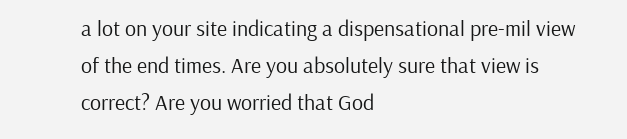a lot on your site indicating a dispensational pre-mil view of the end times. Are you absolutely sure that view is correct? Are you worried that God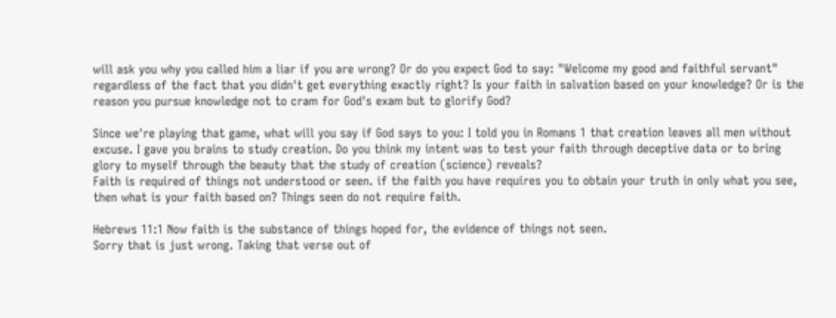will ask you why you called him a liar if you are wrong? Or do you expect God to say: "Welcome my good and faithful servant" regardless of the fact that you didn't get everything exactly right? Is your faith in salvation based on your knowledge? Or is the reason you pursue knowledge not to cram for God's exam but to glorify God?

Since we're playing that game, what will you say if God says to you: I told you in Romans 1 that creation leaves all men without excuse. I gave you brains to study creation. Do you think my intent was to test your faith through deceptive data or to bring glory to myself through the beauty that the study of creation (science) reveals?
Faith is required of things not understood or seen. if the faith you have requires you to obtain your truth in only what you see, then what is your faith based on? Things seen do not require faith.

Hebrews 11:1 Now faith is the substance of things hoped for, the evidence of things not seen.
Sorry that is just wrong. Taking that verse out of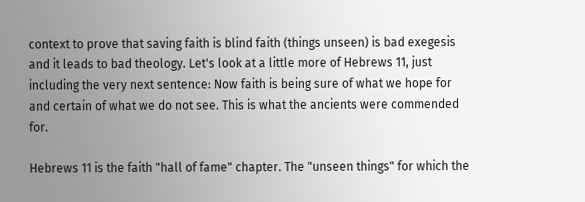context to prove that saving faith is blind faith (things unseen) is bad exegesis and it leads to bad theology. Let's look at a little more of Hebrews 11, just including the very next sentence: Now faith is being sure of what we hope for and certain of what we do not see. This is what the ancients were commended for.

Hebrews 11 is the faith "hall of fame" chapter. The "unseen things" for which the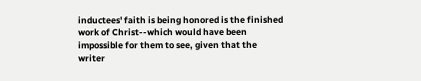inductees' faith is being honored is the finished work of Christ--which would have been impossible for them to see, given that the writer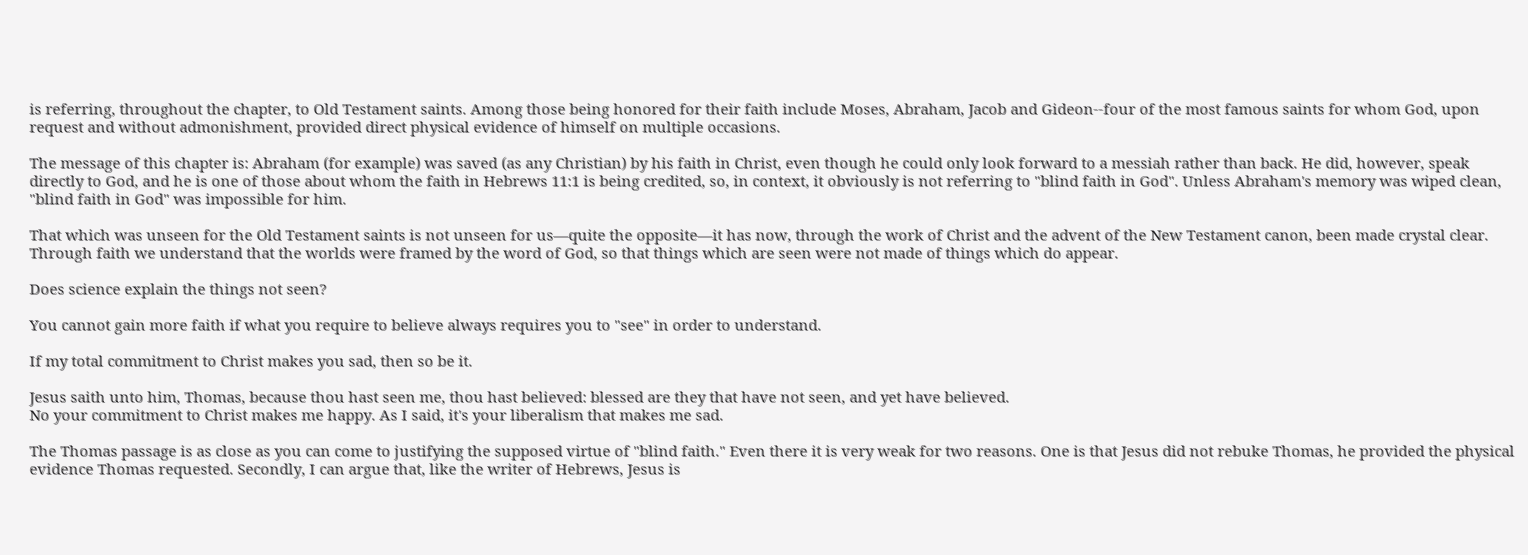is referring, throughout the chapter, to Old Testament saints. Among those being honored for their faith include Moses, Abraham, Jacob and Gideon--four of the most famous saints for whom God, upon request and without admonishment, provided direct physical evidence of himself on multiple occasions.

The message of this chapter is: Abraham (for example) was saved (as any Christian) by his faith in Christ, even though he could only look forward to a messiah rather than back. He did, however, speak directly to God, and he is one of those about whom the faith in Hebrews 11:1 is being credited, so, in context, it obviously is not referring to "blind faith in God". Unless Abraham's memory was wiped clean, "blind faith in God" was impossible for him.

That which was unseen for the Old Testament saints is not unseen for us—quite the opposite—it has now, through the work of Christ and the advent of the New Testament canon, been made crystal clear.
Through faith we understand that the worlds were framed by the word of God, so that things which are seen were not made of things which do appear.

Does science explain the things not seen?

You cannot gain more faith if what you require to believe always requires you to "see" in order to understand.

If my total commitment to Christ makes you sad, then so be it.

Jesus saith unto him, Thomas, because thou hast seen me, thou hast believed: blessed are they that have not seen, and yet have believed.
No your commitment to Christ makes me happy. As I said, it's your liberalism that makes me sad.

The Thomas passage is as close as you can come to justifying the supposed virtue of "blind faith." Even there it is very weak for two reasons. One is that Jesus did not rebuke Thomas, he provided the physical evidence Thomas requested. Secondly, I can argue that, like the writer of Hebrews, Jesus is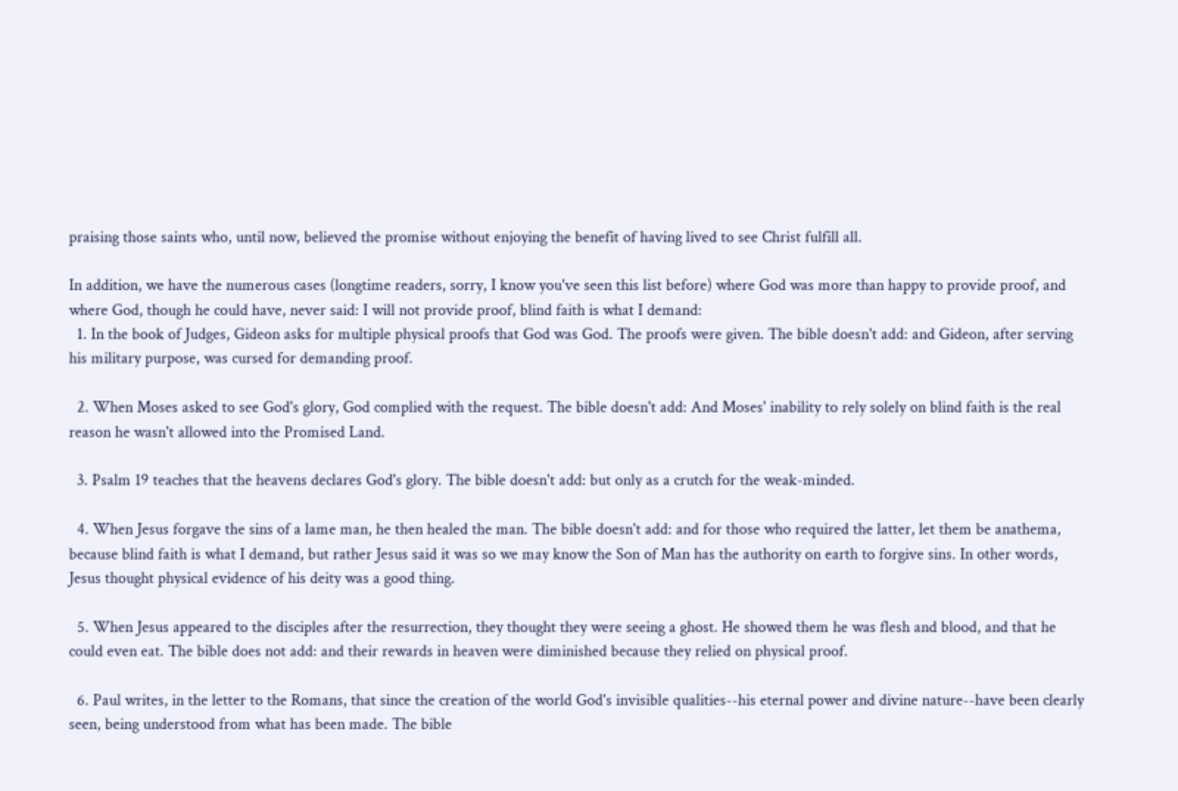praising those saints who, until now, believed the promise without enjoying the benefit of having lived to see Christ fulfill all.

In addition, we have the numerous cases (longtime readers, sorry, I know you've seen this list before) where God was more than happy to provide proof, and where God, though he could have, never said: I will not provide proof, blind faith is what I demand:
  1. In the book of Judges, Gideon asks for multiple physical proofs that God was God. The proofs were given. The bible doesn't add: and Gideon, after serving his military purpose, was cursed for demanding proof.

  2. When Moses asked to see God's glory, God complied with the request. The bible doesn't add: And Moses' inability to rely solely on blind faith is the real reason he wasn't allowed into the Promised Land.

  3. Psalm 19 teaches that the heavens declares God's glory. The bible doesn't add: but only as a crutch for the weak-minded.

  4. When Jesus forgave the sins of a lame man, he then healed the man. The bible doesn't add: and for those who required the latter, let them be anathema, because blind faith is what I demand, but rather Jesus said it was so we may know the Son of Man has the authority on earth to forgive sins. In other words, Jesus thought physical evidence of his deity was a good thing.

  5. When Jesus appeared to the disciples after the resurrection, they thought they were seeing a ghost. He showed them he was flesh and blood, and that he could even eat. The bible does not add: and their rewards in heaven were diminished because they relied on physical proof.

  6. Paul writes, in the letter to the Romans, that since the creation of the world God's invisible qualities--his eternal power and divine nature--have been clearly seen, being understood from what has been made. The bible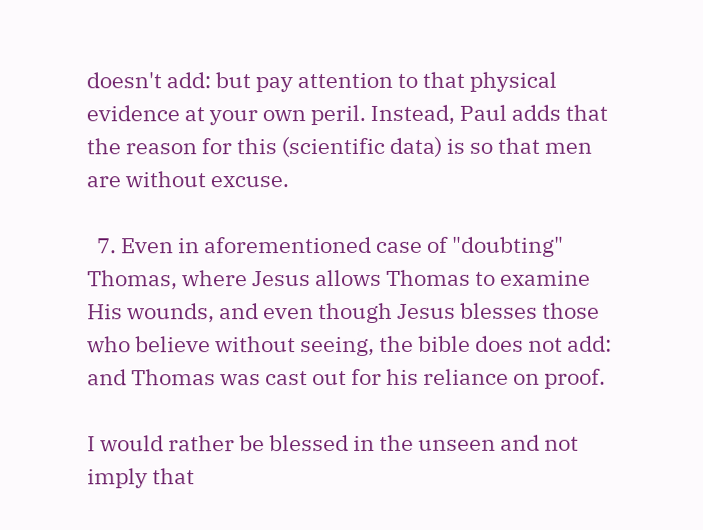doesn't add: but pay attention to that physical evidence at your own peril. Instead, Paul adds that the reason for this (scientific data) is so that men are without excuse.

  7. Even in aforementioned case of "doubting" Thomas, where Jesus allows Thomas to examine His wounds, and even though Jesus blesses those who believe without seeing, the bible does not add: and Thomas was cast out for his reliance on proof.

I would rather be blessed in the unseen and not imply that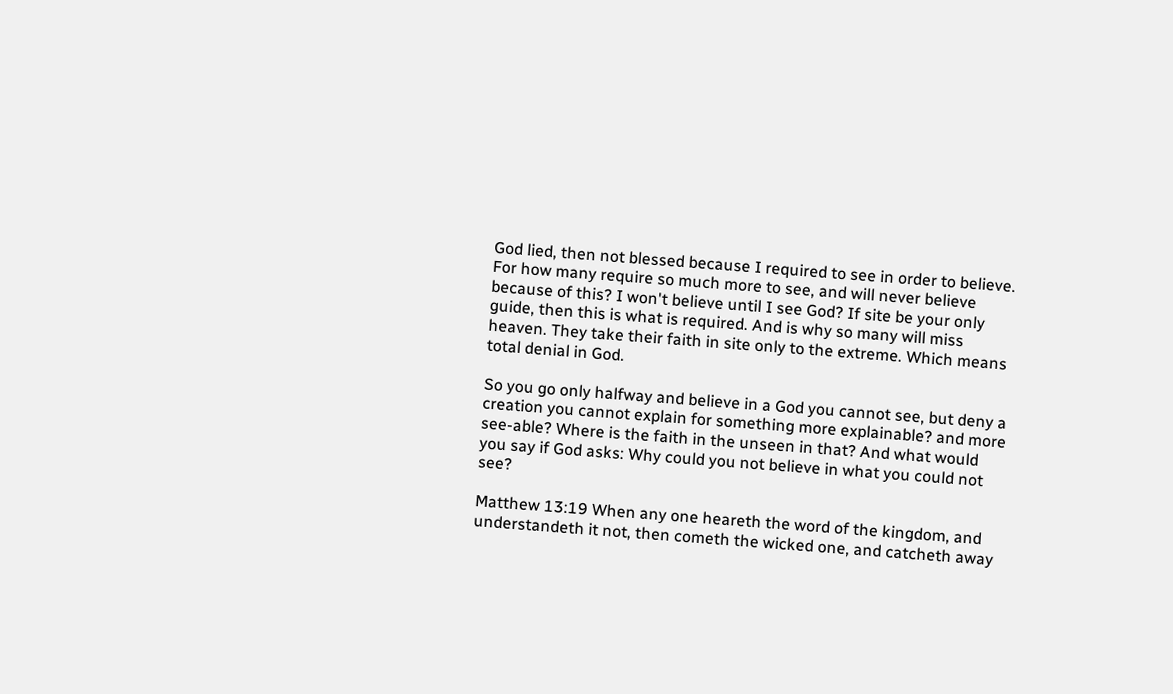God lied, then not blessed because I required to see in order to believe. For how many require so much more to see, and will never believe because of this? I won't believe until I see God? If site be your only guide, then this is what is required. And is why so many will miss heaven. They take their faith in site only to the extreme. Which means total denial in God.

So you go only halfway and believe in a God you cannot see, but deny a creation you cannot explain for something more explainable? and more see-able? Where is the faith in the unseen in that? And what would you say if God asks: Why could you not believe in what you could not see?

Matthew 13:19 When any one heareth the word of the kingdom, and understandeth it not, then cometh the wicked one, and catcheth away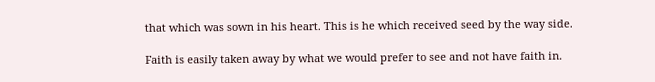that which was sown in his heart. This is he which received seed by the way side.

Faith is easily taken away by what we would prefer to see and not have faith in.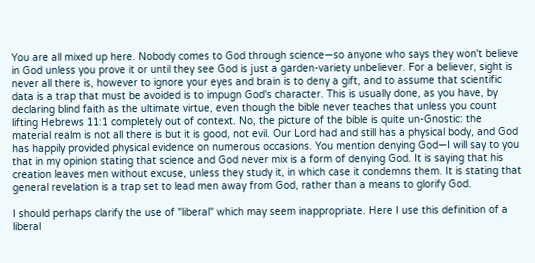You are all mixed up here. Nobody comes to God through science—so anyone who says they won't believe in God unless you prove it or until they see God is just a garden-variety unbeliever. For a believer, sight is never all there is, however to ignore your eyes and brain is to deny a gift, and to assume that scientific data is a trap that must be avoided is to impugn God's character. This is usually done, as you have, by declaring blind faith as the ultimate virtue, even though the bible never teaches that unless you count lifting Hebrews 11:1 completely out of context. No, the picture of the bible is quite un-Gnostic: the material realm is not all there is but it is good, not evil. Our Lord had and still has a physical body, and God has happily provided physical evidence on numerous occasions. You mention denying God—I will say to you that in my opinion stating that science and God never mix is a form of denying God. It is saying that his creation leaves men without excuse, unless they study it, in which case it condemns them. It is stating that general revelation is a trap set to lead men away from God, rather than a means to glorify God.

I should perhaps clarify the use of "liberal" which may seem inappropriate. Here I use this definition of a liberal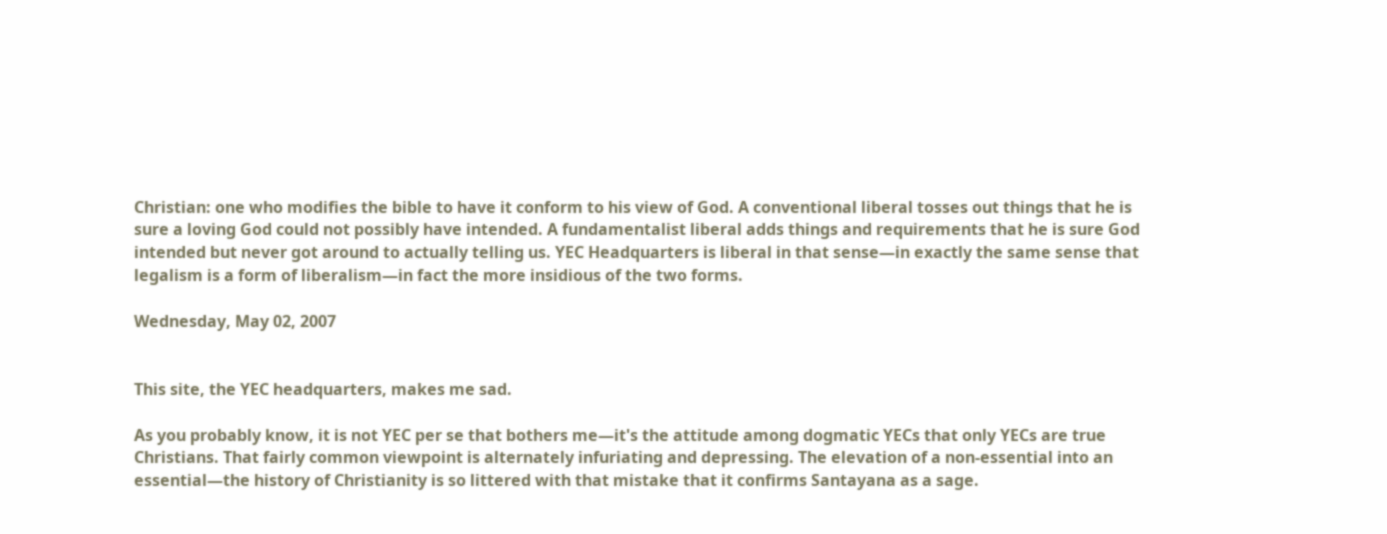Christian: one who modifies the bible to have it conform to his view of God. A conventional liberal tosses out things that he is sure a loving God could not possibly have intended. A fundamentalist liberal adds things and requirements that he is sure God intended but never got around to actually telling us. YEC Headquarters is liberal in that sense—in exactly the same sense that legalism is a form of liberalism—in fact the more insidious of the two forms.

Wednesday, May 02, 2007


This site, the YEC headquarters, makes me sad.

As you probably know, it is not YEC per se that bothers me—it's the attitude among dogmatic YECs that only YECs are true Christians. That fairly common viewpoint is alternately infuriating and depressing. The elevation of a non-essential into an essential—the history of Christianity is so littered with that mistake that it confirms Santayana as a sage.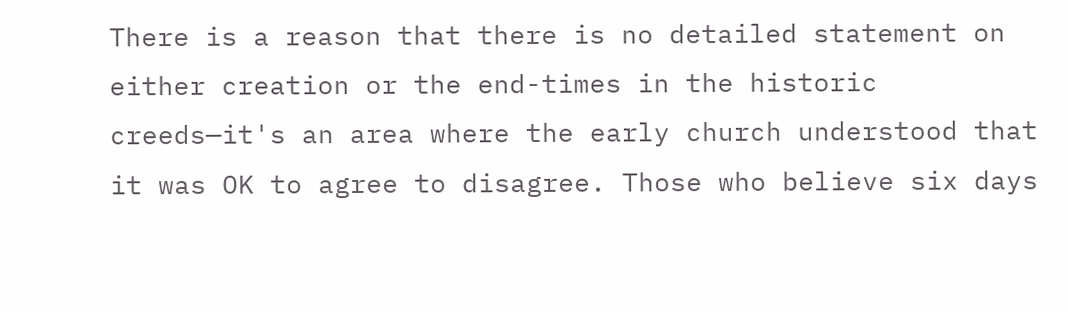There is a reason that there is no detailed statement on either creation or the end-times in the historic creeds—it's an area where the early church understood that it was OK to agree to disagree. Those who believe six days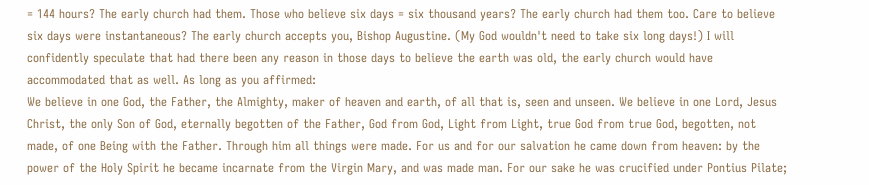= 144 hours? The early church had them. Those who believe six days = six thousand years? The early church had them too. Care to believe six days were instantaneous? The early church accepts you, Bishop Augustine. (My God wouldn't need to take six long days!) I will confidently speculate that had there been any reason in those days to believe the earth was old, the early church would have accommodated that as well. As long as you affirmed:
We believe in one God, the Father, the Almighty, maker of heaven and earth, of all that is, seen and unseen. We believe in one Lord, Jesus Christ, the only Son of God, eternally begotten of the Father, God from God, Light from Light, true God from true God, begotten, not made, of one Being with the Father. Through him all things were made. For us and for our salvation he came down from heaven: by the power of the Holy Spirit he became incarnate from the Virgin Mary, and was made man. For our sake he was crucified under Pontius Pilate;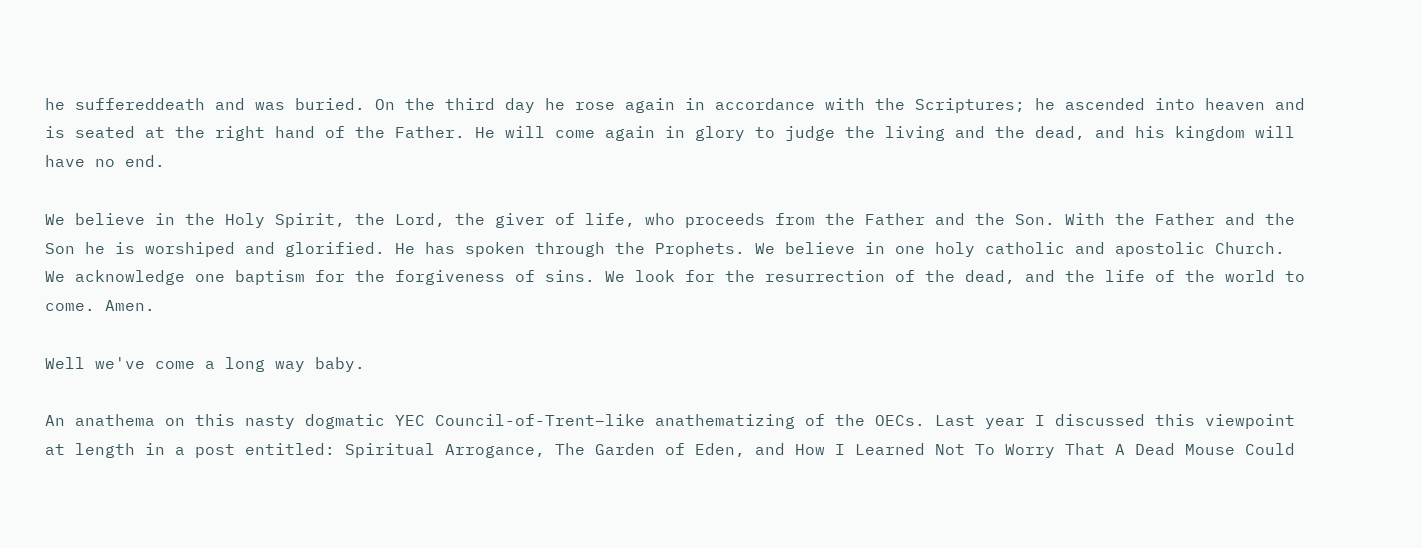he suffereddeath and was buried. On the third day he rose again in accordance with the Scriptures; he ascended into heaven and is seated at the right hand of the Father. He will come again in glory to judge the living and the dead, and his kingdom will have no end.

We believe in the Holy Spirit, the Lord, the giver of life, who proceeds from the Father and the Son. With the Father and the Son he is worshiped and glorified. He has spoken through the Prophets. We believe in one holy catholic and apostolic Church. We acknowledge one baptism for the forgiveness of sins. We look for the resurrection of the dead, and the life of the world to come. Amen.

Well we've come a long way baby.

An anathema on this nasty dogmatic YEC Council-of-Trent–like anathematizing of the OECs. Last year I discussed this viewpoint at length in a post entitled: Spiritual Arrogance, The Garden of Eden, and How I Learned Not To Worry That A Dead Mouse Could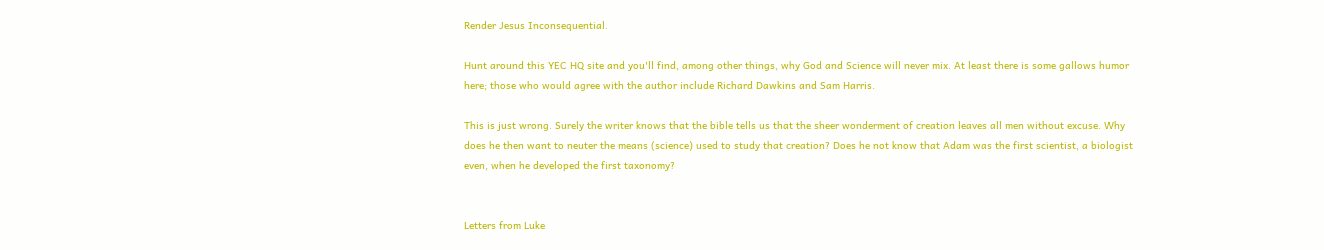Render Jesus Inconsequential.

Hunt around this YEC HQ site and you'll find, among other things, why God and Science will never mix. At least there is some gallows humor here; those who would agree with the author include Richard Dawkins and Sam Harris.

This is just wrong. Surely the writer knows that the bible tells us that the sheer wonderment of creation leaves all men without excuse. Why does he then want to neuter the means (science) used to study that creation? Does he not know that Adam was the first scientist, a biologist even, when he developed the first taxonomy?


Letters from Luke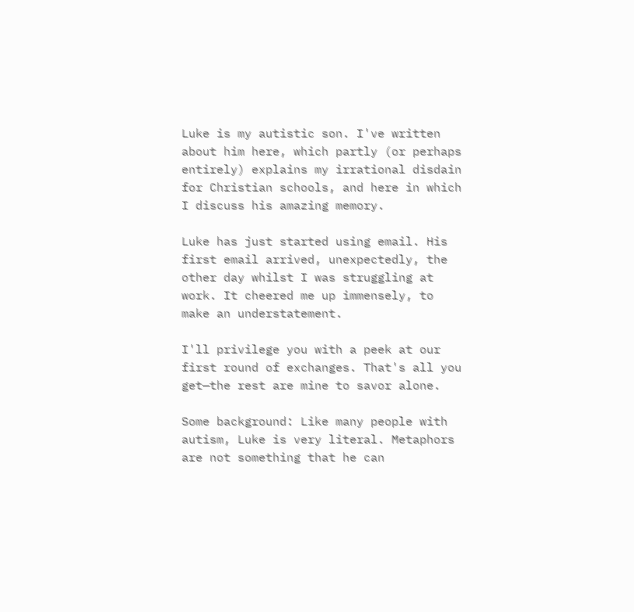Luke is my autistic son. I've written about him here, which partly (or perhaps entirely) explains my irrational disdain for Christian schools, and here in which I discuss his amazing memory.

Luke has just started using email. His first email arrived, unexpectedly, the other day whilst I was struggling at work. It cheered me up immensely, to make an understatement.

I'll privilege you with a peek at our first round of exchanges. That's all you get—the rest are mine to savor alone.

Some background: Like many people with autism, Luke is very literal. Metaphors are not something that he can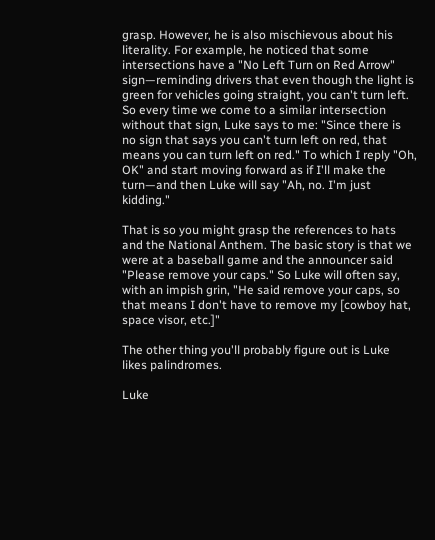grasp. However, he is also mischievous about his literality. For example, he noticed that some intersections have a "No Left Turn on Red Arrow" sign—reminding drivers that even though the light is green for vehicles going straight, you can't turn left. So every time we come to a similar intersection without that sign, Luke says to me: "Since there is no sign that says you can't turn left on red, that means you can turn left on red." To which I reply "Oh, OK" and start moving forward as if I'll make the turn—and then Luke will say "Ah, no. I'm just kidding."

That is so you might grasp the references to hats and the National Anthem. The basic story is that we were at a baseball game and the announcer said "Please remove your caps." So Luke will often say, with an impish grin, "He said remove your caps, so that means I don't have to remove my [cowboy hat, space visor, etc.]"

The other thing you'll probably figure out is Luke likes palindromes.

Luke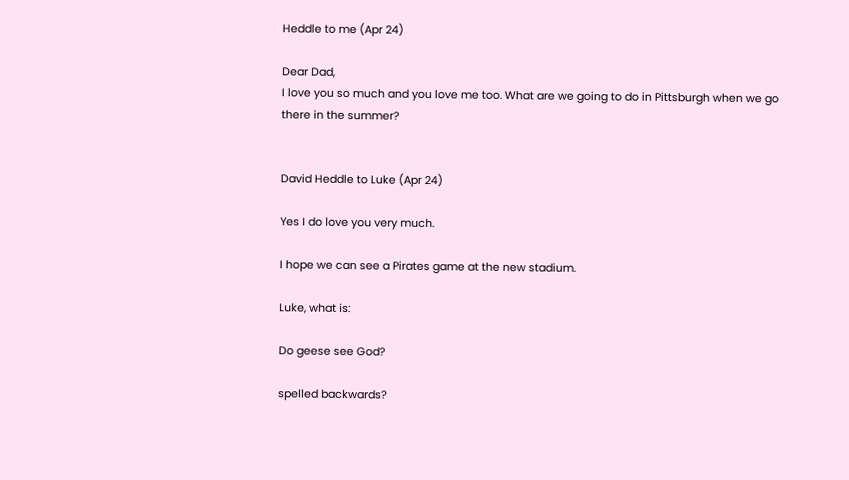Heddle to me (Apr 24)

Dear Dad,
I love you so much and you love me too. What are we going to do in Pittsburgh when we go there in the summer?


David Heddle to Luke (Apr 24)

Yes I do love you very much.

I hope we can see a Pirates game at the new stadium.

Luke, what is:

Do geese see God?

spelled backwards?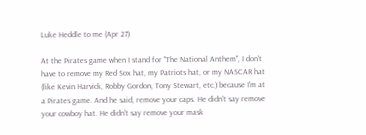Luke Heddle to me (Apr 27)

At the Pirates game when I stand for "The National Anthem", I don't have to remove my Red Sox hat, my Patriots hat, or my NASCAR hat (like Kevin Harvick, Robby Gordon, Tony Stewart, etc.) because I'm at a Pirates game. And he said, remove your caps. He didn't say remove your cowboy hat. He didn't say remove your mask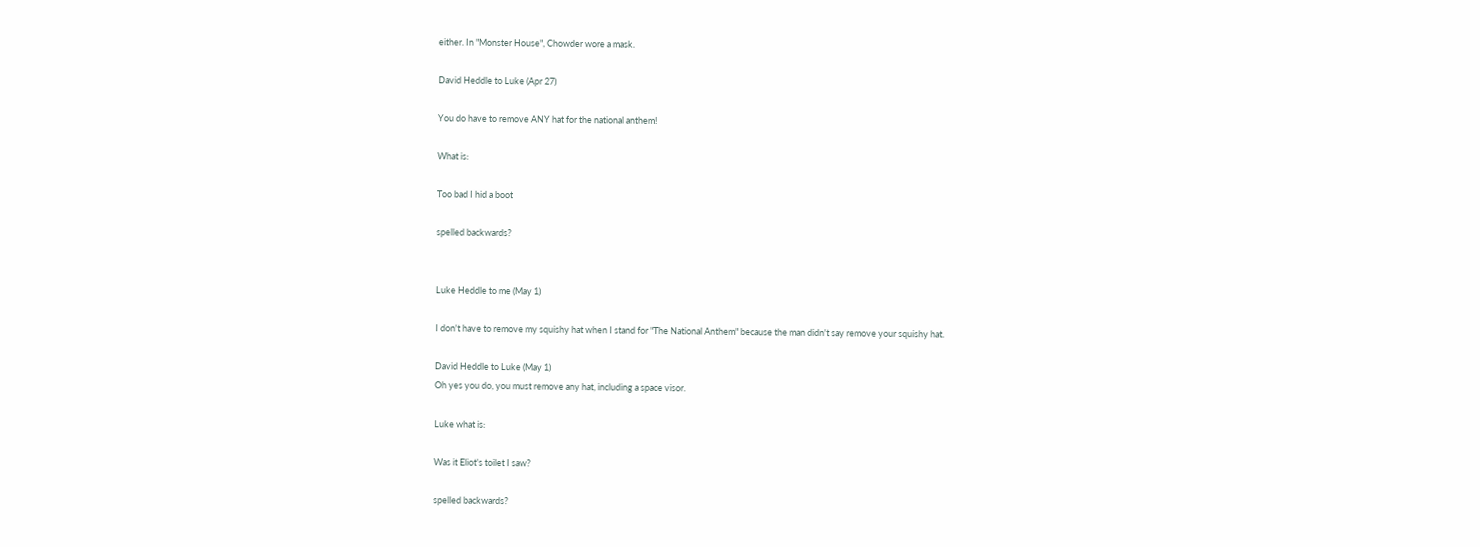either. In "Monster House", Chowder wore a mask.

David Heddle to Luke (Apr 27)

You do have to remove ANY hat for the national anthem!

What is:

Too bad I hid a boot

spelled backwards?


Luke Heddle to me (May 1)

I don't have to remove my squishy hat when I stand for "The National Anthem" because the man didn't say remove your squishy hat.

David Heddle to Luke (May 1)
Oh yes you do, you must remove any hat, including a space visor.

Luke what is:

Was it Eliot's toilet I saw?

spelled backwards?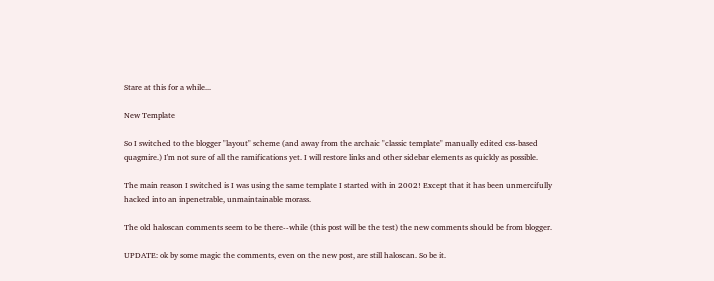Stare at this for a while...

New Template

So I switched to the blogger "layout" scheme (and away from the archaic "classic template" manually edited css-based quagmire.) I'm not sure of all the ramifications yet. I will restore links and other sidebar elements as quickly as possible.

The main reason I switched is I was using the same template I started with in 2002! Except that it has been unmercifully hacked into an inpenetrable, unmaintainable morass.

The old haloscan comments seem to be there--while (this post will be the test) the new comments should be from blogger.

UPDATE: ok by some magic the comments, even on the new post, are still haloscan. So be it.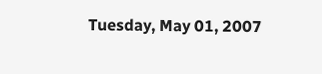Tuesday, May 01, 2007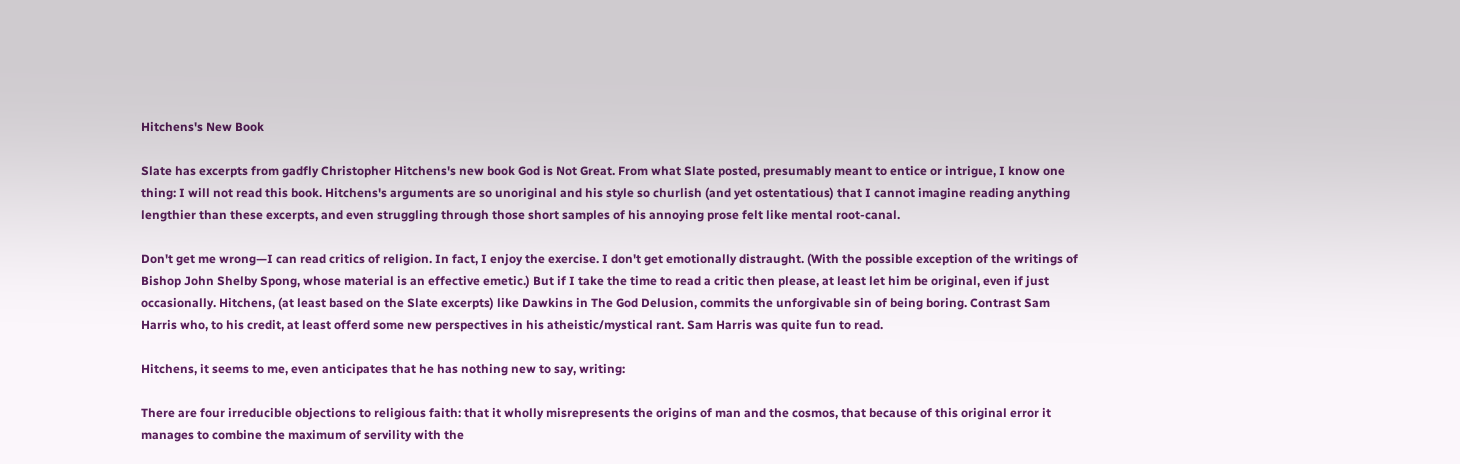Hitchens's New Book

Slate has excerpts from gadfly Christopher Hitchens's new book God is Not Great. From what Slate posted, presumably meant to entice or intrigue, I know one thing: I will not read this book. Hitchens's arguments are so unoriginal and his style so churlish (and yet ostentatious) that I cannot imagine reading anything lengthier than these excerpts, and even struggling through those short samples of his annoying prose felt like mental root-canal.

Don't get me wrong—I can read critics of religion. In fact, I enjoy the exercise. I don't get emotionally distraught. (With the possible exception of the writings of Bishop John Shelby Spong, whose material is an effective emetic.) But if I take the time to read a critic then please, at least let him be original, even if just occasionally. Hitchens, (at least based on the Slate excerpts) like Dawkins in The God Delusion, commits the unforgivable sin of being boring. Contrast Sam Harris who, to his credit, at least offerd some new perspectives in his atheistic/mystical rant. Sam Harris was quite fun to read.

Hitchens, it seems to me, even anticipates that he has nothing new to say, writing:

There are four irreducible objections to religious faith: that it wholly misrepresents the origins of man and the cosmos, that because of this original error it manages to combine the maximum of servility with the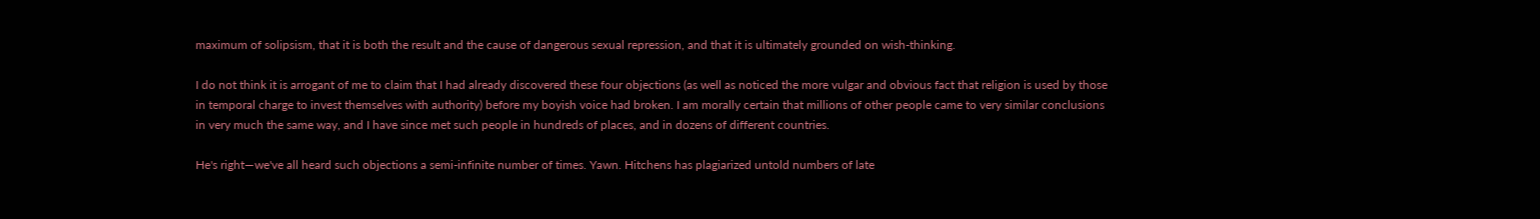maximum of solipsism, that it is both the result and the cause of dangerous sexual repression, and that it is ultimately grounded on wish-thinking.

I do not think it is arrogant of me to claim that I had already discovered these four objections (as well as noticed the more vulgar and obvious fact that religion is used by those in temporal charge to invest themselves with authority) before my boyish voice had broken. I am morally certain that millions of other people came to very similar conclusions in very much the same way, and I have since met such people in hundreds of places, and in dozens of different countries.

He's right—we've all heard such objections a semi-infinite number of times. Yawn. Hitchens has plagiarized untold numbers of late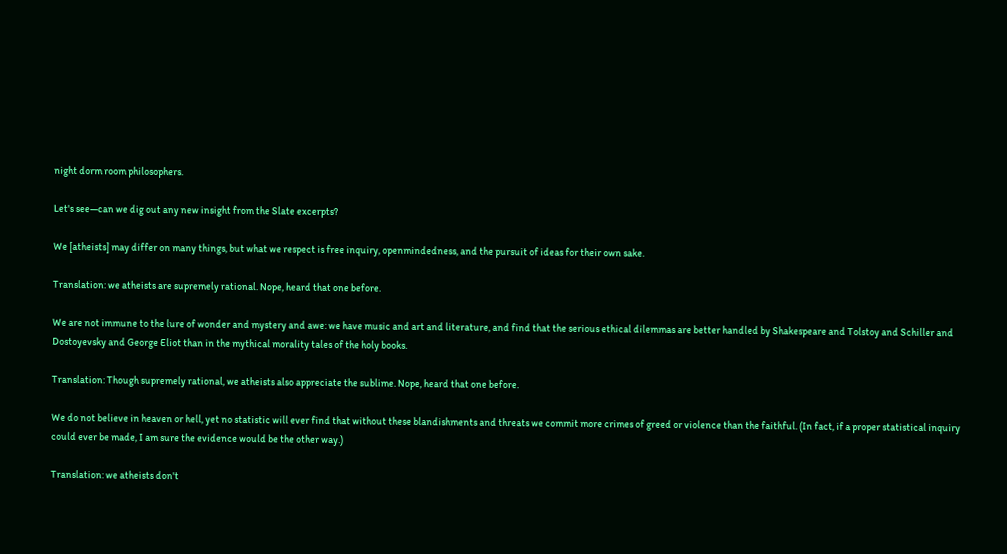night dorm room philosophers.

Let's see—can we dig out any new insight from the Slate excerpts?

We [atheists] may differ on many things, but what we respect is free inquiry, openmindedness, and the pursuit of ideas for their own sake.

Translation: we atheists are supremely rational. Nope, heard that one before.

We are not immune to the lure of wonder and mystery and awe: we have music and art and literature, and find that the serious ethical dilemmas are better handled by Shakespeare and Tolstoy and Schiller and Dostoyevsky and George Eliot than in the mythical morality tales of the holy books.

Translation: Though supremely rational, we atheists also appreciate the sublime. Nope, heard that one before.

We do not believe in heaven or hell, yet no statistic will ever find that without these blandishments and threats we commit more crimes of greed or violence than the faithful. (In fact, if a proper statistical inquiry could ever be made, I am sure the evidence would be the other way.)

Translation: we atheists don't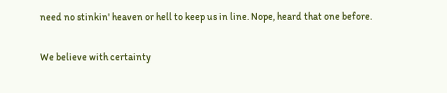need no stinkin' heaven or hell to keep us in line. Nope, heard that one before.

We believe with certainty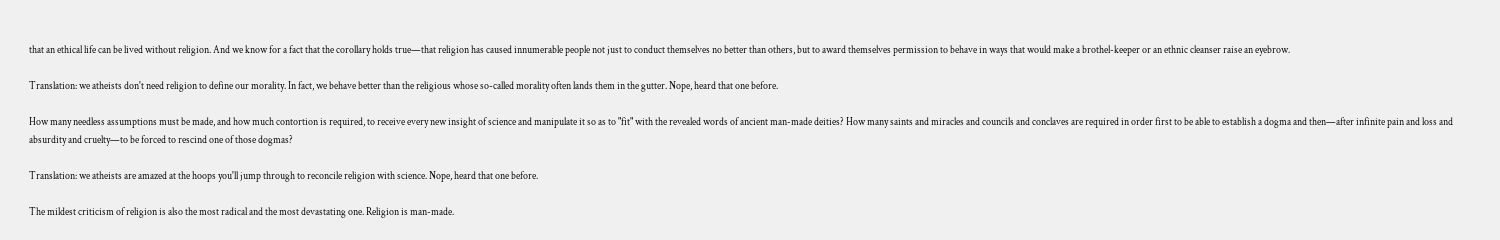that an ethical life can be lived without religion. And we know for a fact that the corollary holds true—that religion has caused innumerable people not just to conduct themselves no better than others, but to award themselves permission to behave in ways that would make a brothel-keeper or an ethnic cleanser raise an eyebrow.

Translation: we atheists don't need religion to define our morality. In fact, we behave better than the religious whose so-called morality often lands them in the gutter. Nope, heard that one before.

How many needless assumptions must be made, and how much contortion is required, to receive every new insight of science and manipulate it so as to "fit" with the revealed words of ancient man-made deities? How many saints and miracles and councils and conclaves are required in order first to be able to establish a dogma and then—after infinite pain and loss and absurdity and cruelty—to be forced to rescind one of those dogmas?

Translation: we atheists are amazed at the hoops you'll jump through to reconcile religion with science. Nope, heard that one before.

The mildest criticism of religion is also the most radical and the most devastating one. Religion is man-made.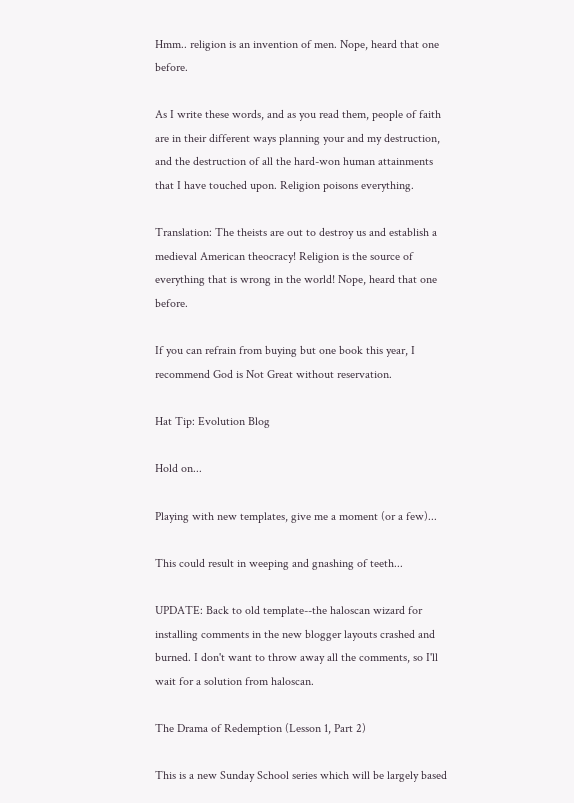Hmm.. religion is an invention of men. Nope, heard that one before.

As I write these words, and as you read them, people of faith are in their different ways planning your and my destruction, and the destruction of all the hard-won human attainments that I have touched upon. Religion poisons everything.

Translation: The theists are out to destroy us and establish a medieval American theocracy! Religion is the source of everything that is wrong in the world! Nope, heard that one before.

If you can refrain from buying but one book this year, I recommend God is Not Great without reservation.

Hat Tip: Evolution Blog

Hold on...

Playing with new templates, give me a moment (or a few)...

This could result in weeping and gnashing of teeth...

UPDATE: Back to old template--the haloscan wizard for installing comments in the new blogger layouts crashed and burned. I don't want to throw away all the comments, so I'll wait for a solution from haloscan.

The Drama of Redemption (Lesson 1, Part 2)

This is a new Sunday School series which will be largely based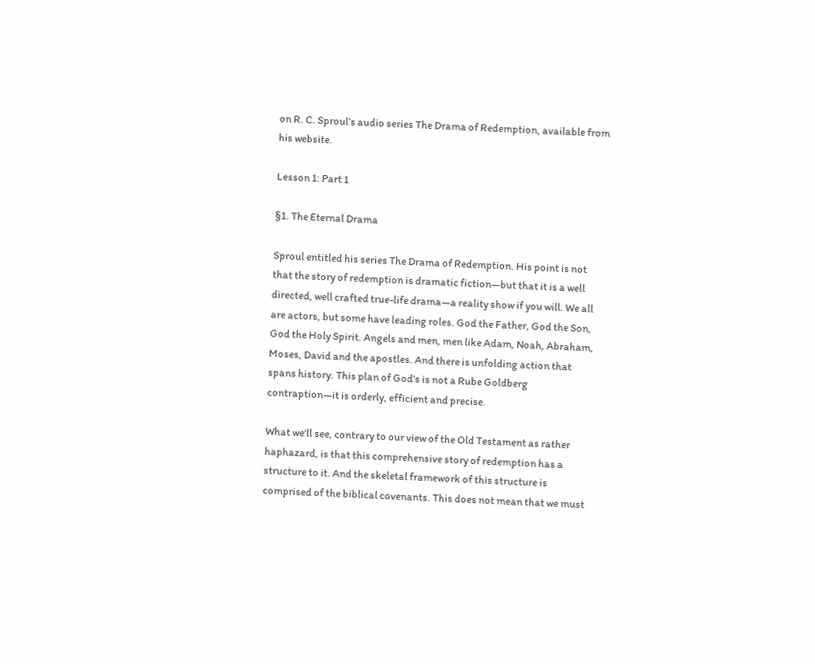on R. C. Sproul’s audio series The Drama of Redemption, available from his website.

Lesson 1: Part 1

§1. The Eternal Drama

Sproul entitled his series The Drama of Redemption. His point is not that the story of redemption is dramatic fiction—but that it is a well directed, well crafted true-life drama—a reality show if you will. We all are actors, but some have leading roles. God the Father, God the Son, God the Holy Spirit. Angels and men, men like Adam, Noah, Abraham, Moses, David and the apostles. And there is unfolding action that spans history. This plan of God's is not a Rube Goldberg contraption—it is orderly, efficient and precise.

What we'll see, contrary to our view of the Old Testament as rather haphazard, is that this comprehensive story of redemption has a structure to it. And the skeletal framework of this structure is comprised of the biblical covenants. This does not mean that we must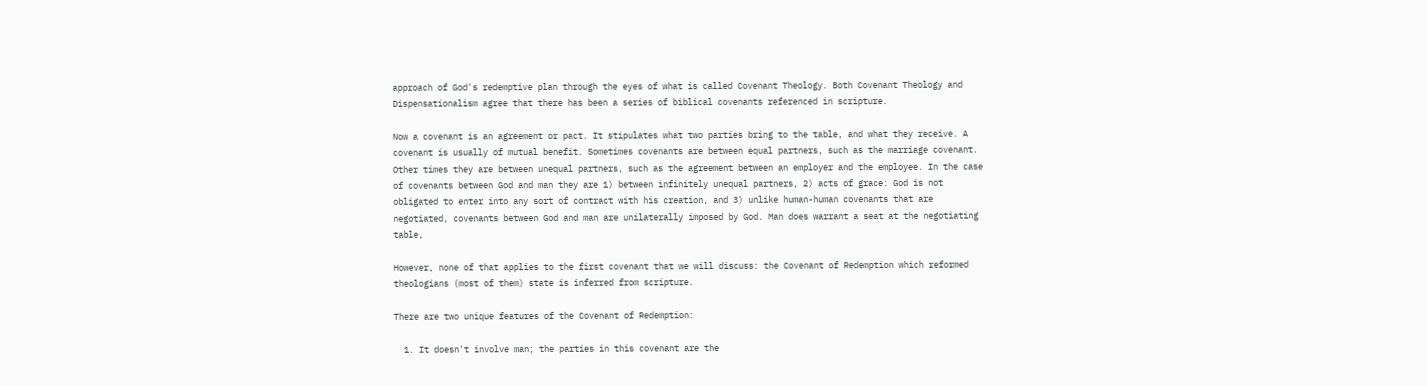approach of God's redemptive plan through the eyes of what is called Covenant Theology. Both Covenant Theology and Dispensationalism agree that there has been a series of biblical covenants referenced in scripture.

Now a covenant is an agreement or pact. It stipulates what two parties bring to the table, and what they receive. A covenant is usually of mutual benefit. Sometimes covenants are between equal partners, such as the marriage covenant. Other times they are between unequal partners, such as the agreement between an employer and the employee. In the case of covenants between God and man they are 1) between infinitely unequal partners, 2) acts of grace: God is not obligated to enter into any sort of contract with his creation, and 3) unlike human-human covenants that are negotiated, covenants between God and man are unilaterally imposed by God. Man does warrant a seat at the negotiating table,

However, none of that applies to the first covenant that we will discuss: the Covenant of Redemption which reformed theologians (most of them) state is inferred from scripture.

There are two unique features of the Covenant of Redemption:

  1. It doesn't involve man; the parties in this covenant are the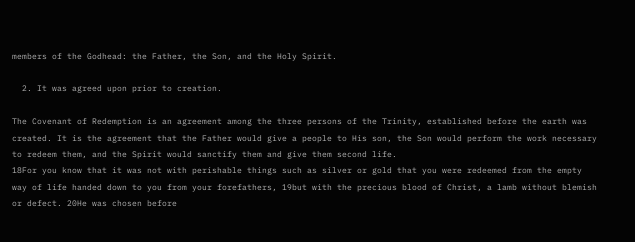members of the Godhead: the Father, the Son, and the Holy Spirit.

  2. It was agreed upon prior to creation.

The Covenant of Redemption is an agreement among the three persons of the Trinity, established before the earth was created. It is the agreement that the Father would give a people to His son, the Son would perform the work necessary to redeem them, and the Spirit would sanctify them and give them second life.
18For you know that it was not with perishable things such as silver or gold that you were redeemed from the empty way of life handed down to you from your forefathers, 19but with the precious blood of Christ, a lamb without blemish or defect. 20He was chosen before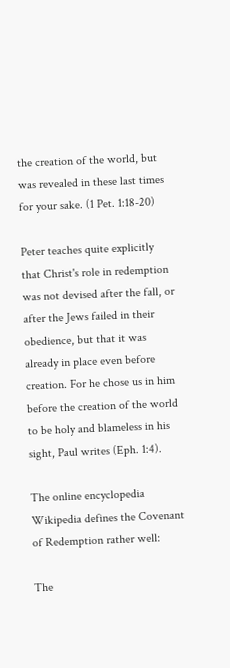the creation of the world, but was revealed in these last times for your sake. (1 Pet. 1:18-20)

Peter teaches quite explicitly that Christ's role in redemption was not devised after the fall, or after the Jews failed in their obedience, but that it was already in place even before creation. For he chose us in him before the creation of the world to be holy and blameless in his sight, Paul writes (Eph. 1:4).

The online encyclopedia Wikipedia defines the Covenant of Redemption rather well:

The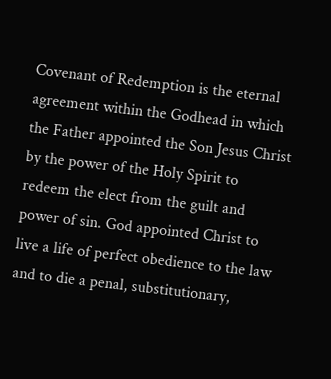Covenant of Redemption is the eternal agreement within the Godhead in which the Father appointed the Son Jesus Christ by the power of the Holy Spirit to redeem the elect from the guilt and power of sin. God appointed Christ to live a life of perfect obedience to the law and to die a penal, substitutionary,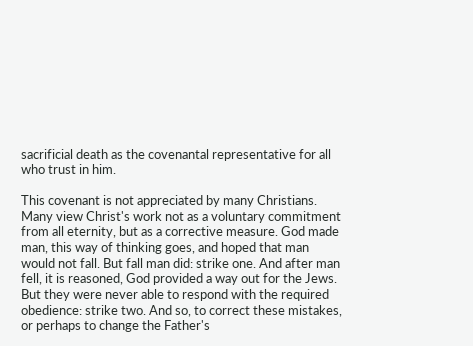sacrificial death as the covenantal representative for all who trust in him.

This covenant is not appreciated by many Christians. Many view Christ's work not as a voluntary commitment from all eternity, but as a corrective measure. God made man, this way of thinking goes, and hoped that man would not fall. But fall man did: strike one. And after man fell, it is reasoned, God provided a way out for the Jews. But they were never able to respond with the required obedience: strike two. And so, to correct these mistakes, or perhaps to change the Father's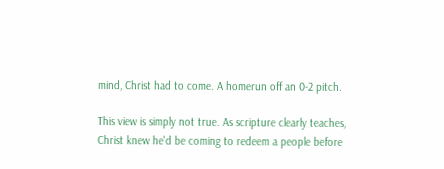mind, Christ had to come. A homerun off an 0-2 pitch.

This view is simply not true. As scripture clearly teaches, Christ knew he'd be coming to redeem a people before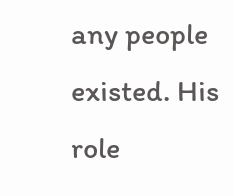any people existed. His role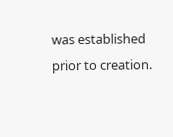was established prior to creation.